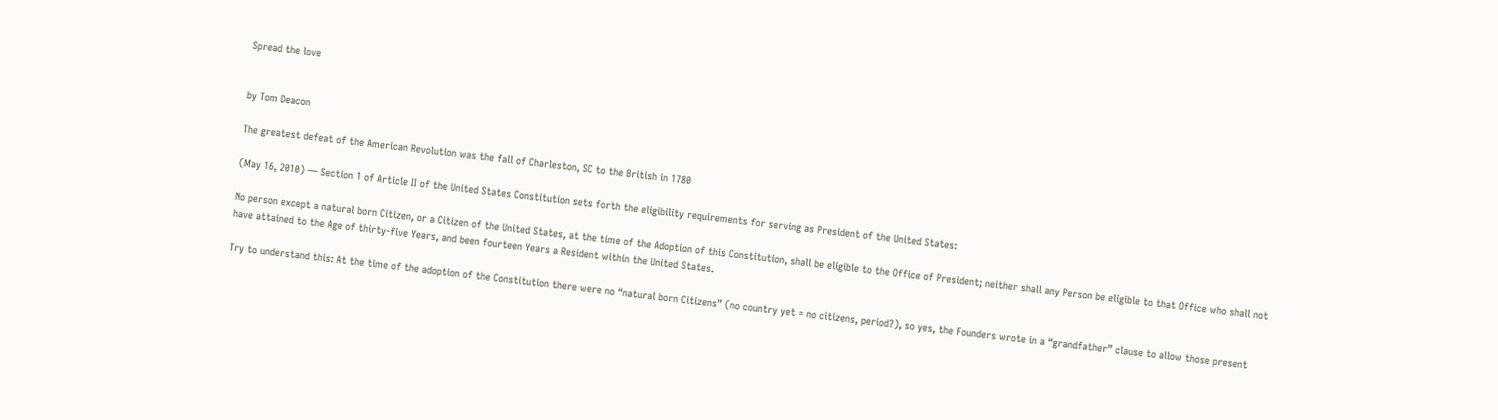Spread the love


by Tom Deacon

The greatest defeat of the American Revolution was the fall of Charleston, SC to the British in 1780

(May 16, 2010) — Section 1 of Article II of the United States Constitution sets forth the eligibility requirements for serving as President of the United States:

No person except a natural born Citizen, or a Citizen of the United States, at the time of the Adoption of this Constitution, shall be eligible to the Office of President; neither shall any Person be eligible to that Office who shall not have attained to the Age of thirty-five Years, and been fourteen Years a Resident within the United States.

Try to understand this: At the time of the adoption of the Constitution there were no “natural born Citizens” (no country yet = no citizens, period?), so yes, the Founders wrote in a “grandfather” clause to allow those present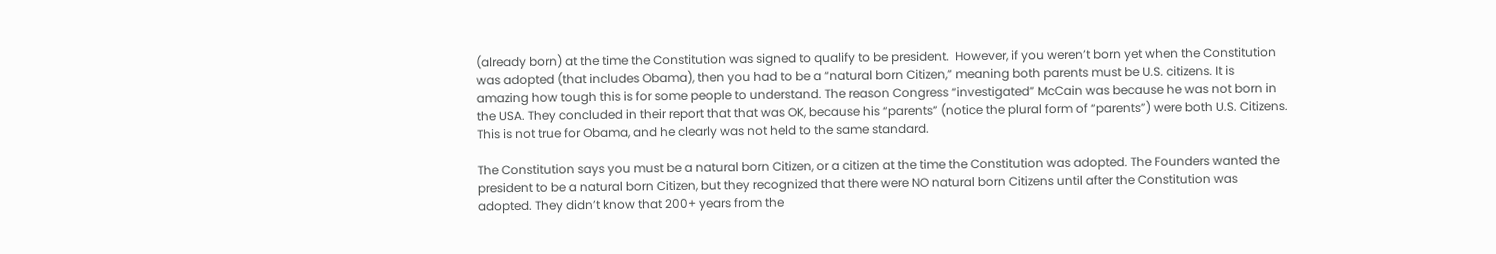(already born) at the time the Constitution was signed to qualify to be president.  However, if you weren’t born yet when the Constitution was adopted (that includes Obama), then you had to be a “natural born Citizen,” meaning both parents must be U.S. citizens. It is amazing how tough this is for some people to understand. The reason Congress “investigated” McCain was because he was not born in the USA. They concluded in their report that that was OK, because his “parents” (notice the plural form of “parents”) were both U.S. Citizens.  This is not true for Obama, and he clearly was not held to the same standard.

The Constitution says you must be a natural born Citizen, or a citizen at the time the Constitution was adopted. The Founders wanted the president to be a natural born Citizen, but they recognized that there were NO natural born Citizens until after the Constitution was adopted. They didn’t know that 200+ years from the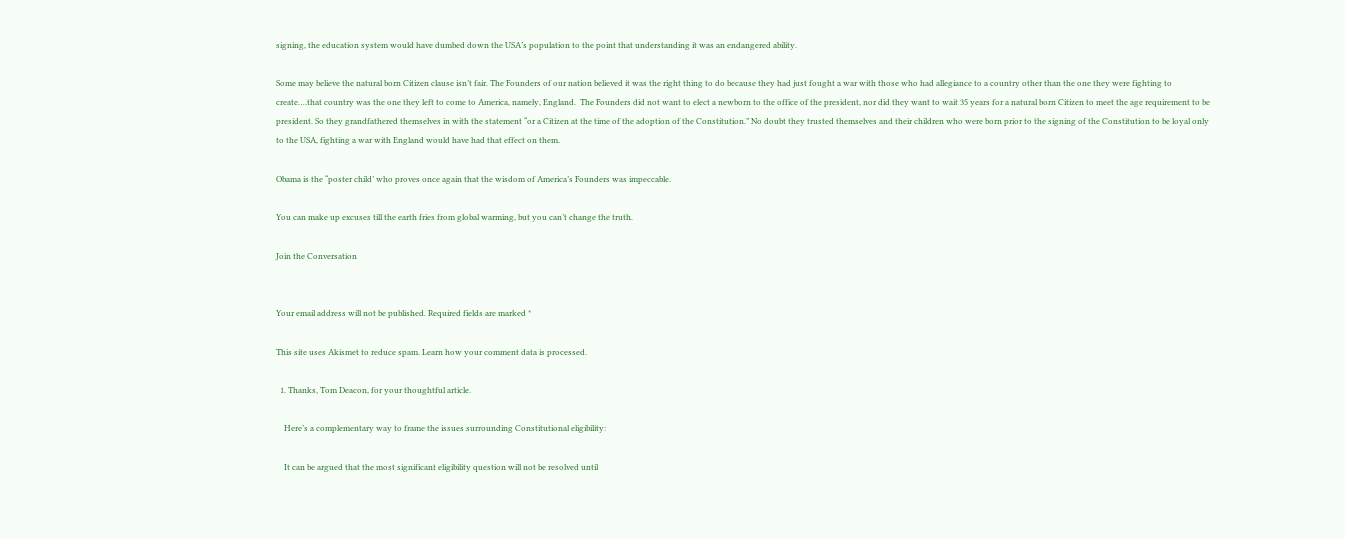signing, the education system would have dumbed down the USA’s population to the point that understanding it was an endangered ability.

Some may believe the natural born Citizen clause isn’t fair. The Founders of our nation believed it was the right thing to do because they had just fought a war with those who had allegiance to a country other than the one they were fighting to create….that country was the one they left to come to America, namely, England.  The Founders did not want to elect a newborn to the office of the president, nor did they want to wait 35 years for a natural born Citizen to meet the age requirement to be president. So they grandfathered themselves in with the statement “or a Citizen at the time of the adoption of the Constitution.” No doubt they trusted themselves and their children who were born prior to the signing of the Constitution to be loyal only to the USA, fighting a war with England would have had that effect on them.

Obama is the “poster child’ who proves once again that the wisdom of America’s Founders was impeccable.

You can make up excuses till the earth fries from global warming, but you can’t change the truth.

Join the Conversation


Your email address will not be published. Required fields are marked *

This site uses Akismet to reduce spam. Learn how your comment data is processed.

  1. Thanks, Tom Deacon, for your thoughtful article.

    Here’s a complementary way to frame the issues surrounding Constitutional eligibility:

    It can be argued that the most significant eligibility question will not be resolved until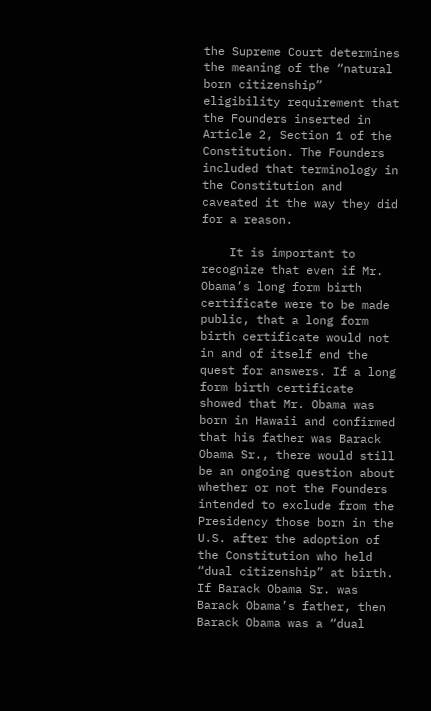the Supreme Court determines the meaning of the “natural born citizenship” eligibility requirement that the Founders inserted in Article 2, Section 1 of the Constitution. The Founders included that terminology in the Constitution and caveated it the way they did for a reason.

    It is important to recognize that even if Mr. Obama’s long form birth certificate were to be made public, that a long form birth certificate would not in and of itself end the quest for answers. If a long form birth certificate showed that Mr. Obama was born in Hawaii and confirmed that his father was Barack Obama Sr., there would still be an ongoing question about whether or not the Founders intended to exclude from the Presidency those born in the U.S. after the adoption of the Constitution who held “dual citizenship” at birth. If Barack Obama Sr. was Barack Obama’s father, then Barack Obama was a “dual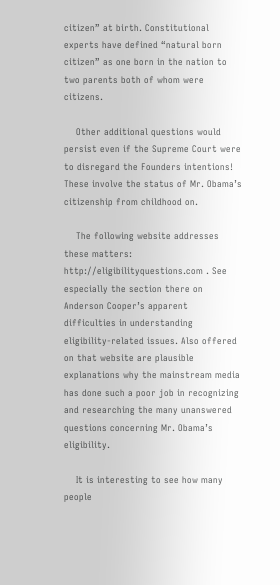citizen” at birth. Constitutional experts have defined “natural born citizen” as one born in the nation to two parents both of whom were citizens.

    Other additional questions would persist even if the Supreme Court were to disregard the Founders intentions! These involve the status of Mr. Obama’s citizenship from childhood on.

    The following website addresses these matters: http://eligibilityquestions.com . See especially the section there on Anderson Cooper’s apparent difficulties in understanding eligibility-related issues. Also offered on that website are plausible explanations why the mainstream media has done such a poor job in recognizing and researching the many unanswered questions concerning Mr. Obama’s eligibility.

    It is interesting to see how many people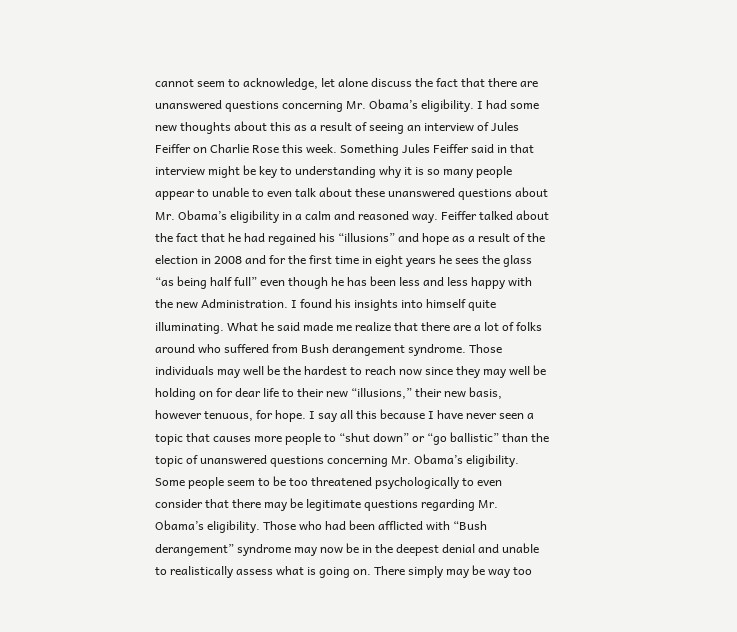cannot seem to acknowledge, let alone discuss the fact that there are unanswered questions concerning Mr. Obama’s eligibility. I had some new thoughts about this as a result of seeing an interview of Jules Feiffer on Charlie Rose this week. Something Jules Feiffer said in that interview might be key to understanding why it is so many people appear to unable to even talk about these unanswered questions about Mr. Obama’s eligibility in a calm and reasoned way. Feiffer talked about the fact that he had regained his “illusions” and hope as a result of the election in 2008 and for the first time in eight years he sees the glass “as being half full” even though he has been less and less happy with the new Administration. I found his insights into himself quite illuminating. What he said made me realize that there are a lot of folks around who suffered from Bush derangement syndrome. Those individuals may well be the hardest to reach now since they may well be holding on for dear life to their new “illusions,” their new basis, however tenuous, for hope. I say all this because I have never seen a topic that causes more people to “shut down” or “go ballistic” than the topic of unanswered questions concerning Mr. Obama’s eligibility. Some people seem to be too threatened psychologically to even consider that there may be legitimate questions regarding Mr. Obama’s eligibility. Those who had been afflicted with “Bush derangement” syndrome may now be in the deepest denial and unable to realistically assess what is going on. There simply may be way too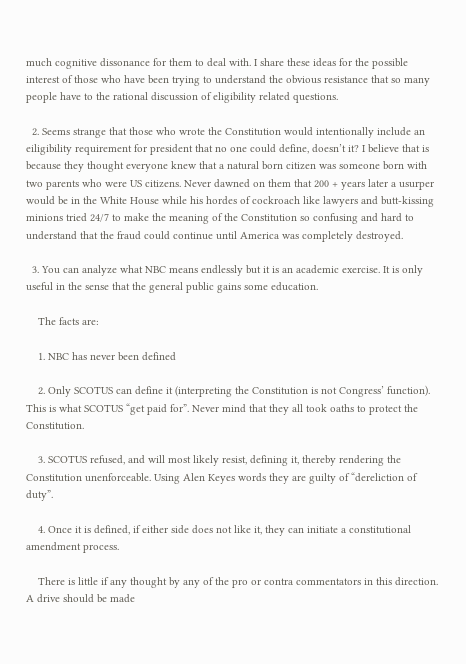much cognitive dissonance for them to deal with. I share these ideas for the possible interest of those who have been trying to understand the obvious resistance that so many people have to the rational discussion of eligibility related questions.

  2. Seems strange that those who wrote the Constitution would intentionally include an eiligibility requirement for president that no one could define, doesn’t it? I believe that is because they thought everyone knew that a natural born citizen was someone born with two parents who were US citizens. Never dawned on them that 200 + years later a usurper would be in the White House while his hordes of cockroach like lawyers and butt-kissing minions tried 24/7 to make the meaning of the Constitution so confusing and hard to understand that the fraud could continue until America was completely destroyed.

  3. You can analyze what NBC means endlessly but it is an academic exercise. It is only useful in the sense that the general public gains some education.

    The facts are:

    1. NBC has never been defined

    2. Only SCOTUS can define it (interpreting the Constitution is not Congress’ function). This is what SCOTUS “get paid for”. Never mind that they all took oaths to protect the Constitution.

    3. SCOTUS refused, and will most likely resist, defining it, thereby rendering the Constitution unenforceable. Using Alen Keyes words they are guilty of “dereliction of duty”.

    4. Once it is defined, if either side does not like it, they can initiate a constitutional amendment process.

    There is little if any thought by any of the pro or contra commentators in this direction. A drive should be made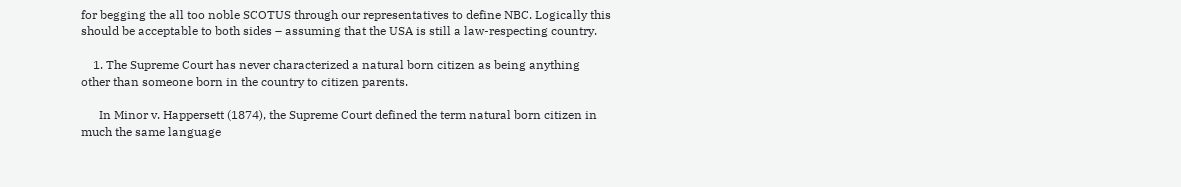for begging the all too noble SCOTUS through our representatives to define NBC. Logically this should be acceptable to both sides – assuming that the USA is still a law-respecting country.

    1. The Supreme Court has never characterized a natural born citizen as being anything other than someone born in the country to citizen parents.

      In Minor v. Happersett (1874), the Supreme Court defined the term natural born citizen in much the same language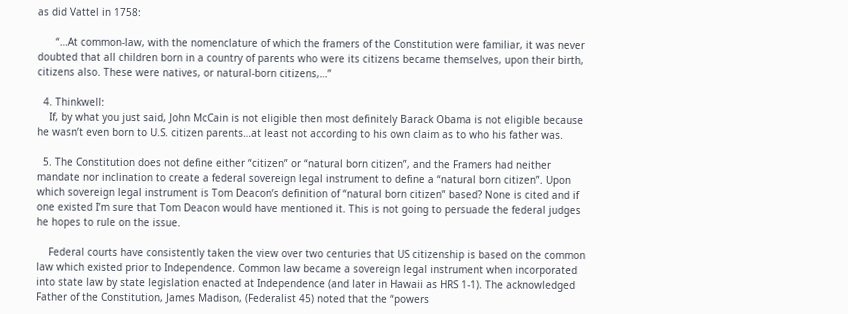as did Vattel in 1758:

      “…At common-law, with the nomenclature of which the framers of the Constitution were familiar, it was never doubted that all children born in a country of parents who were its citizens became themselves, upon their birth, citizens also. These were natives, or natural-born citizens,…”

  4. Thinkwell:
    If, by what you just said, John McCain is not eligible then most definitely Barack Obama is not eligible because he wasn’t even born to U.S. citizen parents…at least not according to his own claim as to who his father was.

  5. The Constitution does not define either “citizen” or “natural born citizen”, and the Framers had neither mandate nor inclination to create a federal sovereign legal instrument to define a “natural born citizen”. Upon which sovereign legal instrument is Tom Deacon’s definition of “natural born citizen” based? None is cited and if one existed I’m sure that Tom Deacon would have mentioned it. This is not going to persuade the federal judges he hopes to rule on the issue.

    Federal courts have consistently taken the view over two centuries that US citizenship is based on the common law which existed prior to Independence. Common law became a sovereign legal instrument when incorporated into state law by state legislation enacted at Independence (and later in Hawaii as HRS 1-1). The acknowledged Father of the Constitution, James Madison, (Federalist 45) noted that the “powers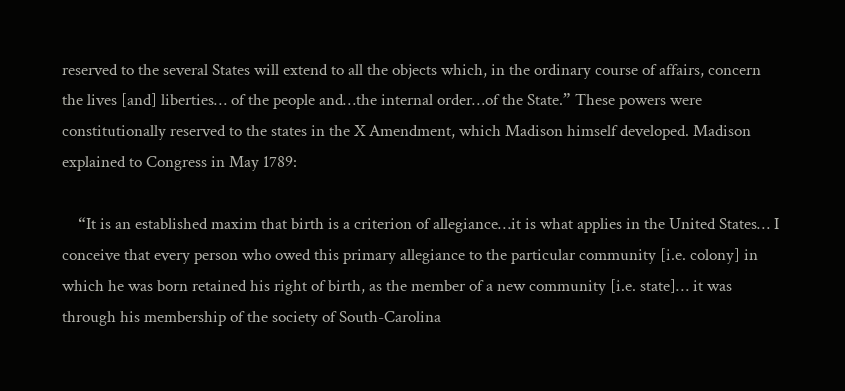reserved to the several States will extend to all the objects which, in the ordinary course of affairs, concern the lives [and] liberties… of the people and…the internal order…of the State.” These powers were constitutionally reserved to the states in the X Amendment, which Madison himself developed. Madison explained to Congress in May 1789:

    “It is an established maxim that birth is a criterion of allegiance…it is what applies in the United States… I conceive that every person who owed this primary allegiance to the particular community [i.e. colony] in which he was born retained his right of birth, as the member of a new community [i.e. state]… it was through his membership of the society of South-Carolina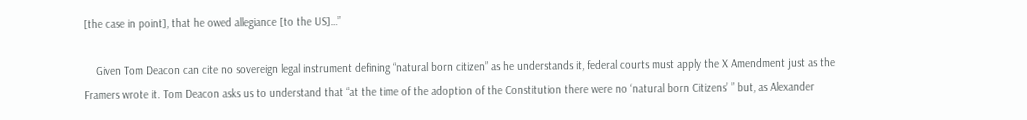[the case in point], that he owed allegiance [to the US]…”

    Given Tom Deacon can cite no sovereign legal instrument defining “natural born citizen” as he understands it, federal courts must apply the X Amendment just as the Framers wrote it. Tom Deacon asks us to understand that “at the time of the adoption of the Constitution there were no ‘natural born Citizens’ ” but, as Alexander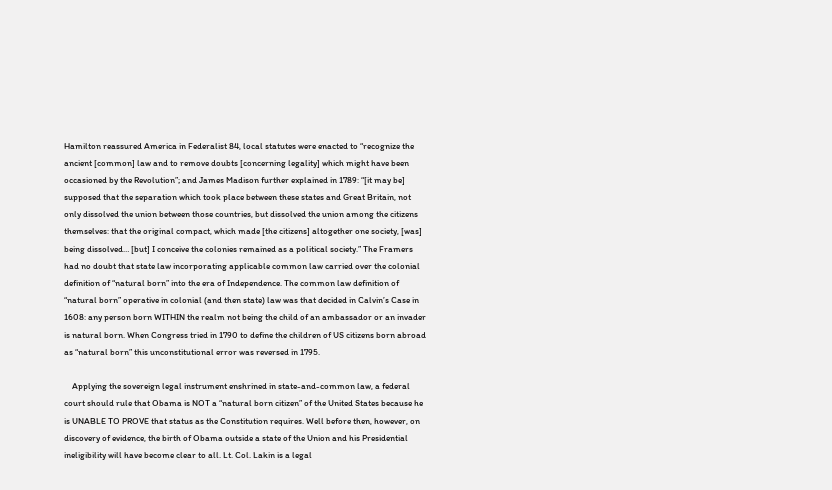Hamilton reassured America in Federalist 84, local statutes were enacted to “recognize the ancient [common] law and to remove doubts [concerning legality] which might have been occasioned by the Revolution”; and James Madison further explained in 1789: “[it may be] supposed that the separation which took place between these states and Great Britain, not only dissolved the union between those countries, but dissolved the union among the citizens themselves: that the original compact, which made [the citizens] altogether one society, [was] being dissolved… [but] I conceive the colonies remained as a political society.” The Framers had no doubt that state law incorporating applicable common law carried over the colonial definition of “natural born” into the era of Independence. The common law definition of “natural born” operative in colonial (and then state) law was that decided in Calvin’s Case in 1608: any person born WITHIN the realm not being the child of an ambassador or an invader is natural born. When Congress tried in 1790 to define the children of US citizens born abroad as “natural born” this unconstitutional error was reversed in 1795.

    Applying the sovereign legal instrument enshrined in state-and-common law, a federal court should rule that Obama is NOT a “natural born citizen” of the United States because he is UNABLE TO PROVE that status as the Constitution requires. Well before then, however, on discovery of evidence, the birth of Obama outside a state of the Union and his Presidential ineligibility will have become clear to all. Lt. Col. Lakin is a legal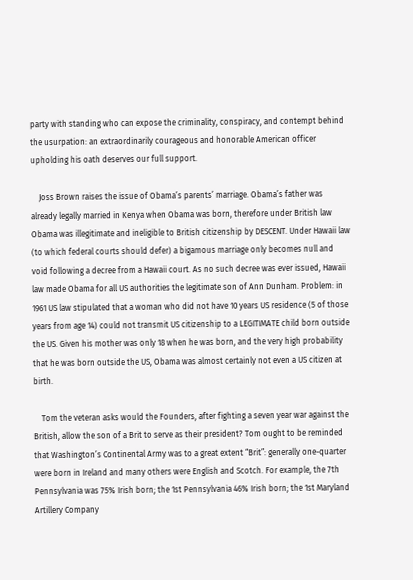party with standing who can expose the criminality, conspiracy, and contempt behind the usurpation: an extraordinarily courageous and honorable American officer upholding his oath deserves our full support.

    Joss Brown raises the issue of Obama’s parents’ marriage. Obama’s father was already legally married in Kenya when Obama was born, therefore under British law Obama was illegitimate and ineligible to British citizenship by DESCENT. Under Hawaii law (to which federal courts should defer) a bigamous marriage only becomes null and void following a decree from a Hawaii court. As no such decree was ever issued, Hawaii law made Obama for all US authorities the legitimate son of Ann Dunham. Problem: in 1961 US law stipulated that a woman who did not have 10 years US residence (5 of those years from age 14) could not transmit US citizenship to a LEGITIMATE child born outside the US. Given his mother was only 18 when he was born, and the very high probability that he was born outside the US, Obama was almost certainly not even a US citizen at birth.

    Tom the veteran asks would the Founders, after fighting a seven year war against the British, allow the son of a Brit to serve as their president? Tom ought to be reminded that Washington’s Continental Army was to a great extent “Brit”: generally one-quarter were born in Ireland and many others were English and Scotch. For example, the 7th Pennsylvania was 75% Irish born; the 1st Pennsylvania 46% Irish born; the 1st Maryland Artillery Company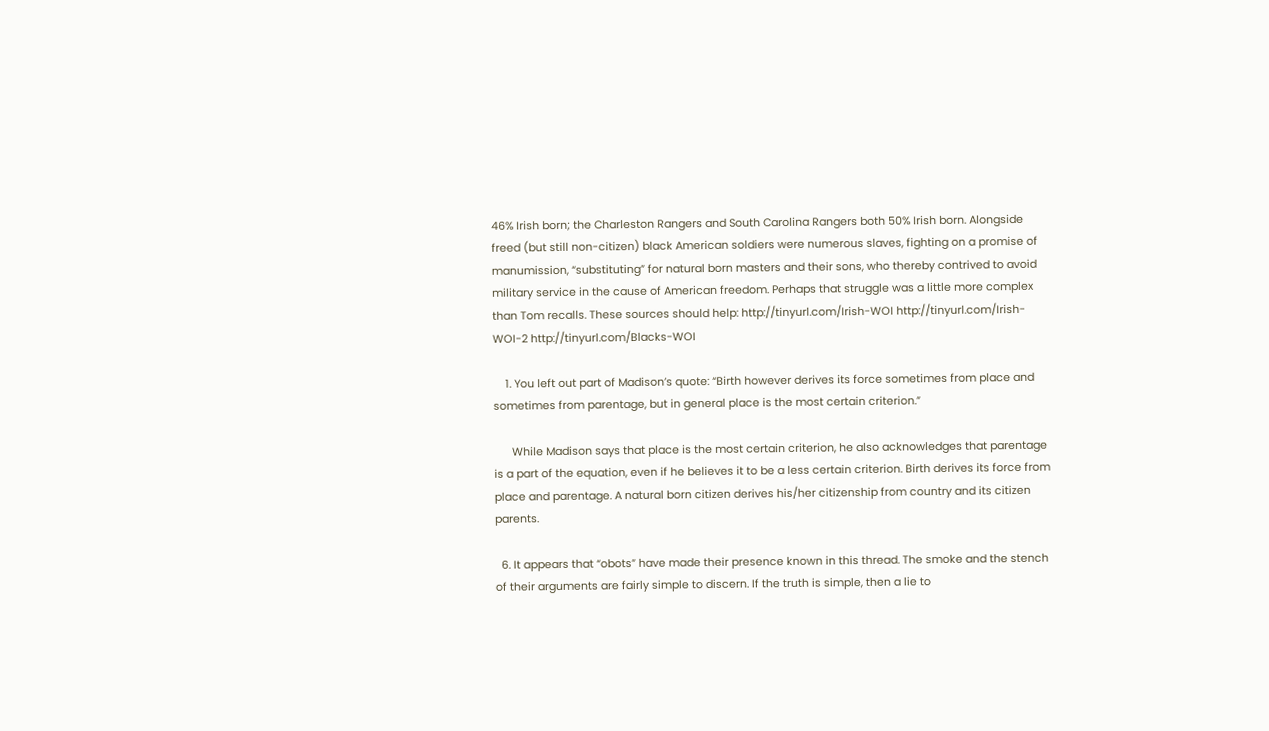46% Irish born; the Charleston Rangers and South Carolina Rangers both 50% Irish born. Alongside freed (but still non-citizen) black American soldiers were numerous slaves, fighting on a promise of manumission, “substituting” for natural born masters and their sons, who thereby contrived to avoid military service in the cause of American freedom. Perhaps that struggle was a little more complex than Tom recalls. These sources should help: http://tinyurl.com/Irish-WOI http://tinyurl.com/Irish-WOI-2 http://tinyurl.com/Blacks-WOI

    1. You left out part of Madison’s quote: “Birth however derives its force sometimes from place and sometimes from parentage, but in general place is the most certain criterion.”

      While Madison says that place is the most certain criterion, he also acknowledges that parentage is a part of the equation, even if he believes it to be a less certain criterion. Birth derives its force from place and parentage. A natural born citizen derives his/her citizenship from country and its citizen parents.

  6. It appears that “obots” have made their presence known in this thread. The smoke and the stench of their arguments are fairly simple to discern. If the truth is simple, then a lie to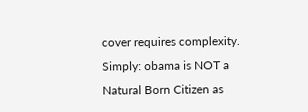cover requires complexity. Simply: obama is NOT a Natural Born Citizen as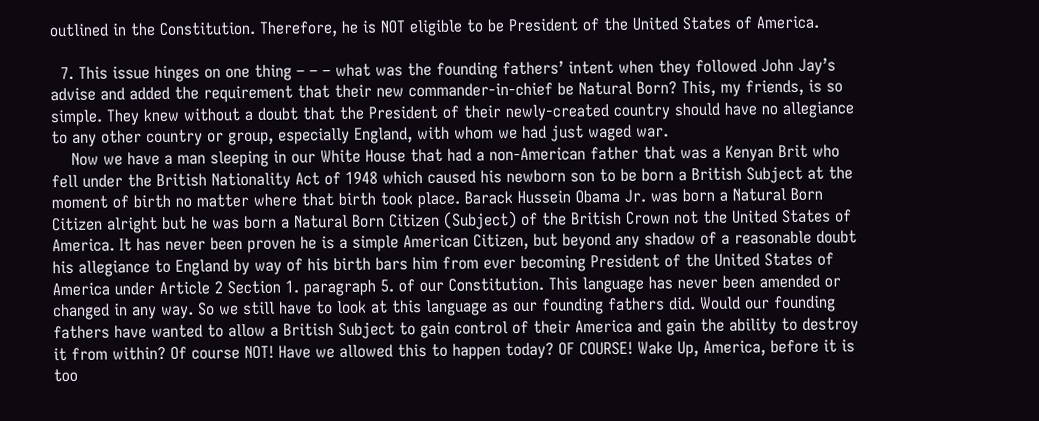outlined in the Constitution. Therefore, he is NOT eligible to be President of the United States of America.

  7. This issue hinges on one thing – – – what was the founding fathers’ intent when they followed John Jay’s advise and added the requirement that their new commander-in-chief be Natural Born? This, my friends, is so simple. They knew without a doubt that the President of their newly-created country should have no allegiance to any other country or group, especially England, with whom we had just waged war.
    Now we have a man sleeping in our White House that had a non-American father that was a Kenyan Brit who fell under the British Nationality Act of 1948 which caused his newborn son to be born a British Subject at the moment of birth no matter where that birth took place. Barack Hussein Obama Jr. was born a Natural Born Citizen alright but he was born a Natural Born Citizen (Subject) of the British Crown not the United States of America. It has never been proven he is a simple American Citizen, but beyond any shadow of a reasonable doubt his allegiance to England by way of his birth bars him from ever becoming President of the United States of America under Article 2 Section 1. paragraph 5. of our Constitution. This language has never been amended or changed in any way. So we still have to look at this language as our founding fathers did. Would our founding fathers have wanted to allow a British Subject to gain control of their America and gain the ability to destroy it from within? Of course NOT! Have we allowed this to happen today? OF COURSE! Wake Up, America, before it is too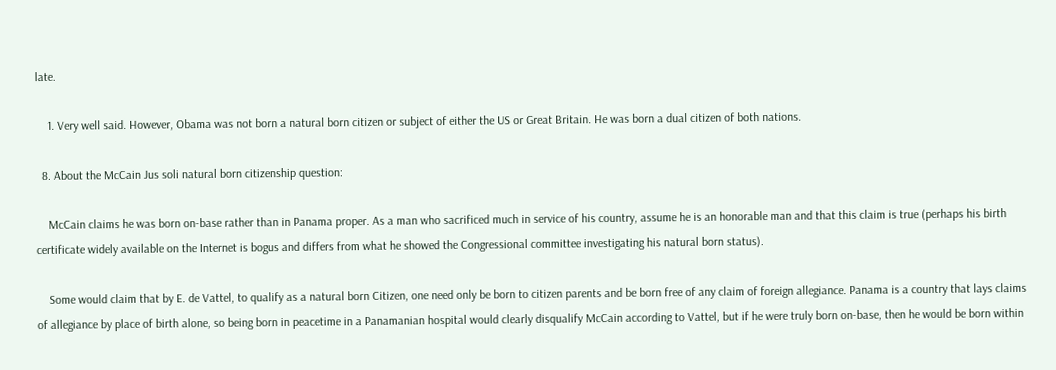late.

    1. Very well said. However, Obama was not born a natural born citizen or subject of either the US or Great Britain. He was born a dual citizen of both nations.

  8. About the McCain Jus soli natural born citizenship question:

    McCain claims he was born on-base rather than in Panama proper. As a man who sacrificed much in service of his country, assume he is an honorable man and that this claim is true (perhaps his birth certificate widely available on the Internet is bogus and differs from what he showed the Congressional committee investigating his natural born status).

    Some would claim that by E. de Vattel, to qualify as a natural born Citizen, one need only be born to citizen parents and be born free of any claim of foreign allegiance. Panama is a country that lays claims of allegiance by place of birth alone, so being born in peacetime in a Panamanian hospital would clearly disqualify McCain according to Vattel, but if he were truly born on-base, then he would be born within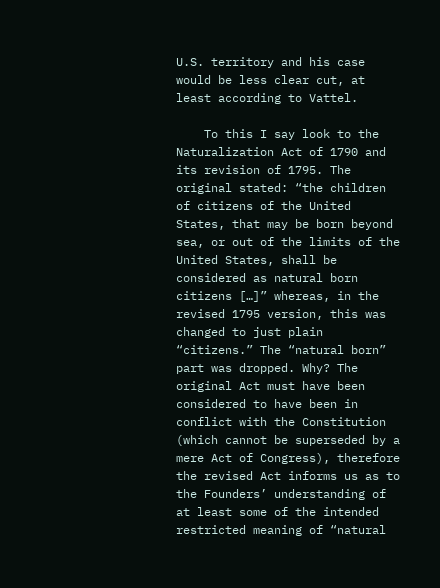U.S. territory and his case would be less clear cut, at least according to Vattel.

    To this I say look to the Naturalization Act of 1790 and its revision of 1795. The original stated: “the children of citizens of the United States, that may be born beyond sea, or out of the limits of the United States, shall be considered as natural born citizens […]” whereas, in the revised 1795 version, this was changed to just plain “citizens.” The “natural born” part was dropped. Why? The original Act must have been considered to have been in conflict with the Constitution (which cannot be superseded by a mere Act of Congress), therefore the revised Act informs us as to the Founders’ understanding of at least some of the intended restricted meaning of “natural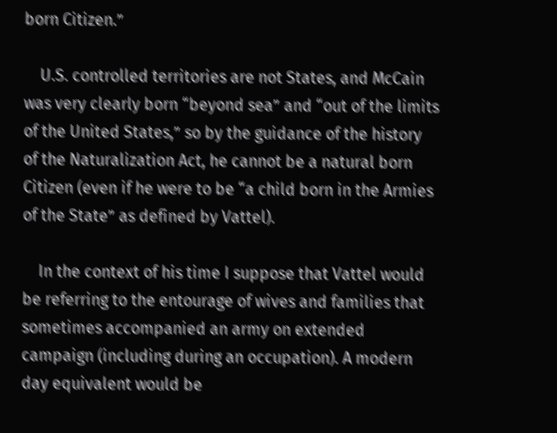born Citizen.”

    U.S. controlled territories are not States, and McCain was very clearly born “beyond sea” and “out of the limits of the United States,” so by the guidance of the history of the Naturalization Act, he cannot be a natural born Citizen (even if he were to be “a child born in the Armies of the State” as defined by Vattel).

    In the context of his time I suppose that Vattel would be referring to the entourage of wives and families that sometimes accompanied an army on extended campaign (including during an occupation). A modern day equivalent would be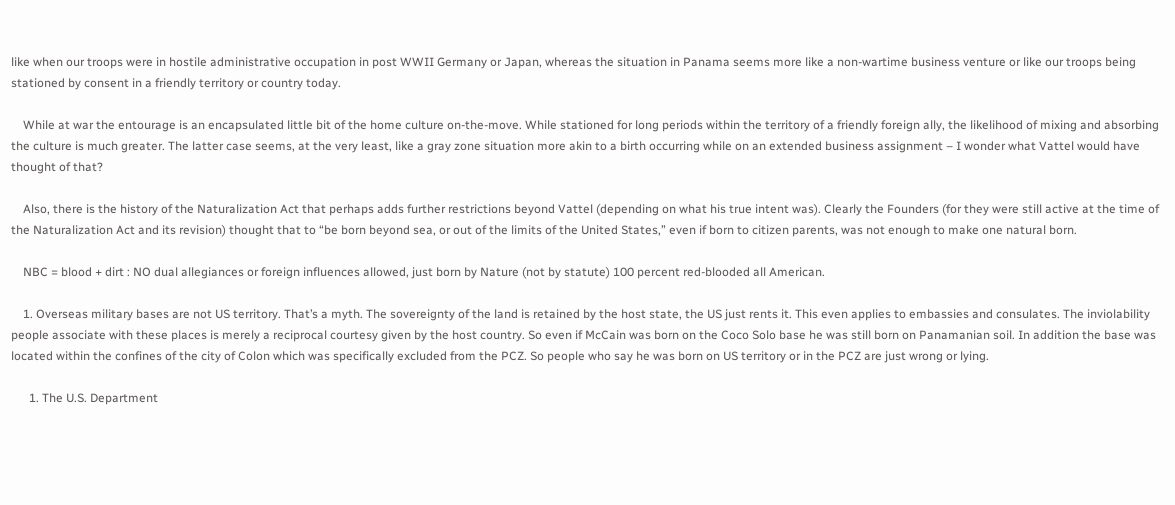like when our troops were in hostile administrative occupation in post WWII Germany or Japan, whereas the situation in Panama seems more like a non-wartime business venture or like our troops being stationed by consent in a friendly territory or country today.

    While at war the entourage is an encapsulated little bit of the home culture on-the-move. While stationed for long periods within the territory of a friendly foreign ally, the likelihood of mixing and absorbing the culture is much greater. The latter case seems, at the very least, like a gray zone situation more akin to a birth occurring while on an extended business assignment – I wonder what Vattel would have thought of that?

    Also, there is the history of the Naturalization Act that perhaps adds further restrictions beyond Vattel (depending on what his true intent was). Clearly the Founders (for they were still active at the time of the Naturalization Act and its revision) thought that to “be born beyond sea, or out of the limits of the United States,” even if born to citizen parents, was not enough to make one natural born.

    NBC = blood + dirt : NO dual allegiances or foreign influences allowed, just born by Nature (not by statute) 100 percent red-blooded all American.

    1. Overseas military bases are not US territory. That’s a myth. The sovereignty of the land is retained by the host state, the US just rents it. This even applies to embassies and consulates. The inviolability people associate with these places is merely a reciprocal courtesy given by the host country. So even if McCain was born on the Coco Solo base he was still born on Panamanian soil. In addition the base was located within the confines of the city of Colon which was specifically excluded from the PCZ. So people who say he was born on US territory or in the PCZ are just wrong or lying.

      1. The U.S. Department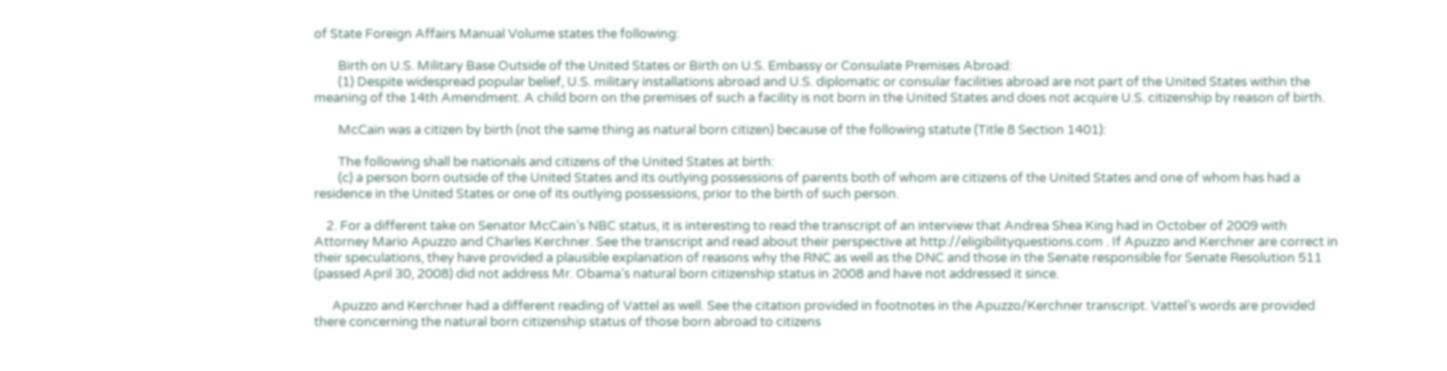of State Foreign Affairs Manual Volume states the following:

        Birth on U.S. Military Base Outside of the United States or Birth on U.S. Embassy or Consulate Premises Abroad:
        (1) Despite widespread popular belief, U.S. military installations abroad and U.S. diplomatic or consular facilities abroad are not part of the United States within the meaning of the 14th Amendment. A child born on the premises of such a facility is not born in the United States and does not acquire U.S. citizenship by reason of birth.

        McCain was a citizen by birth (not the same thing as natural born citizen) because of the following statute (Title 8 Section 1401):

        The following shall be nationals and citizens of the United States at birth:
        (c) a person born outside of the United States and its outlying possessions of parents both of whom are citizens of the United States and one of whom has had a residence in the United States or one of its outlying possessions, prior to the birth of such person.

    2. For a different take on Senator McCain’s NBC status, it is interesting to read the transcript of an interview that Andrea Shea King had in October of 2009 with Attorney Mario Apuzzo and Charles Kerchner. See the transcript and read about their perspective at http://eligibilityquestions.com . If Apuzzo and Kerchner are correct in their speculations, they have provided a plausible explanation of reasons why the RNC as well as the DNC and those in the Senate responsible for Senate Resolution 511 (passed April 30, 2008) did not address Mr. Obama’s natural born citizenship status in 2008 and have not addressed it since.

      Apuzzo and Kerchner had a different reading of Vattel as well. See the citation provided in footnotes in the Apuzzo/Kerchner transcript. Vattel’s words are provided there concerning the natural born citizenship status of those born abroad to citizens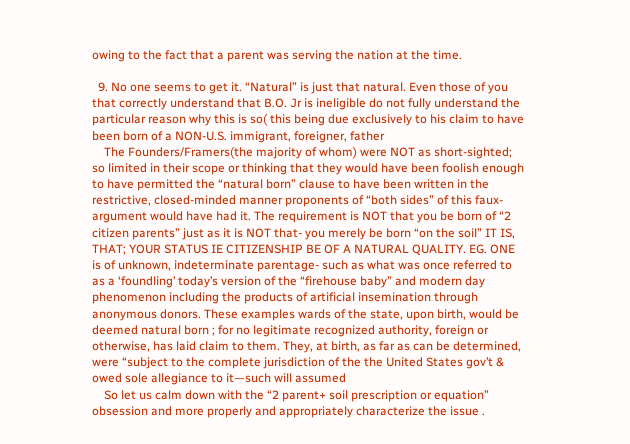owing to the fact that a parent was serving the nation at the time.

  9. No one seems to get it. “Natural” is just that natural. Even those of you that correctly understand that B.O. Jr is ineligible do not fully understand the particular reason why this is so( this being due exclusively to his claim to have been born of a NON-U.S. immigrant, foreigner, father
    The Founders/Framers(the majority of whom) were NOT as short-sighted; so limited in their scope or thinking that they would have been foolish enough to have permitted the “natural born” clause to have been written in the restrictive, closed-minded manner proponents of “both sides” of this faux- argument would have had it. The requirement is NOT that you be born of “2 citizen parents” just as it is NOT that- you merely be born “on the soil” IT IS, THAT; YOUR STATUS IE CITIZENSHIP BE OF A NATURAL QUALITY. EG. ONE is of unknown, indeterminate parentage- such as what was once referred to as a ‘foundling’ today’s version of the “firehouse baby” and modern day phenomenon including the products of artificial insemination through anonymous donors. These examples wards of the state, upon birth, would be deemed natural born ; for no legitimate recognized authority, foreign or otherwise, has laid claim to them. They, at birth, as far as can be determined, were “subject to the complete jurisdiction of the the United States gov’t & owed sole allegiance to it—such will assumed
    So let us calm down with the “2 parent+ soil prescription or equation” obsession and more properly and appropriately characterize the issue .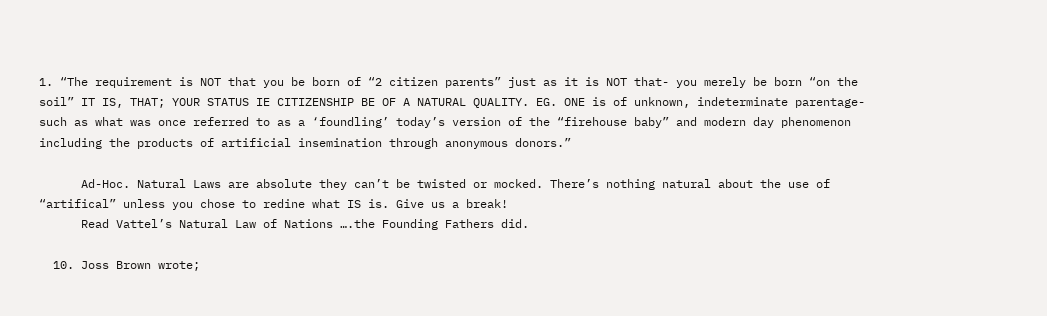1. “The requirement is NOT that you be born of “2 citizen parents” just as it is NOT that- you merely be born “on the soil” IT IS, THAT; YOUR STATUS IE CITIZENSHIP BE OF A NATURAL QUALITY. EG. ONE is of unknown, indeterminate parentage- such as what was once referred to as a ‘foundling’ today’s version of the “firehouse baby” and modern day phenomenon including the products of artificial insemination through anonymous donors.”

      Ad-Hoc. Natural Laws are absolute they can’t be twisted or mocked. There’s nothing natural about the use of “artifical” unless you chose to redine what IS is. Give us a break!
      Read Vattel’s Natural Law of Nations ….the Founding Fathers did.

  10. Joss Brown wrote;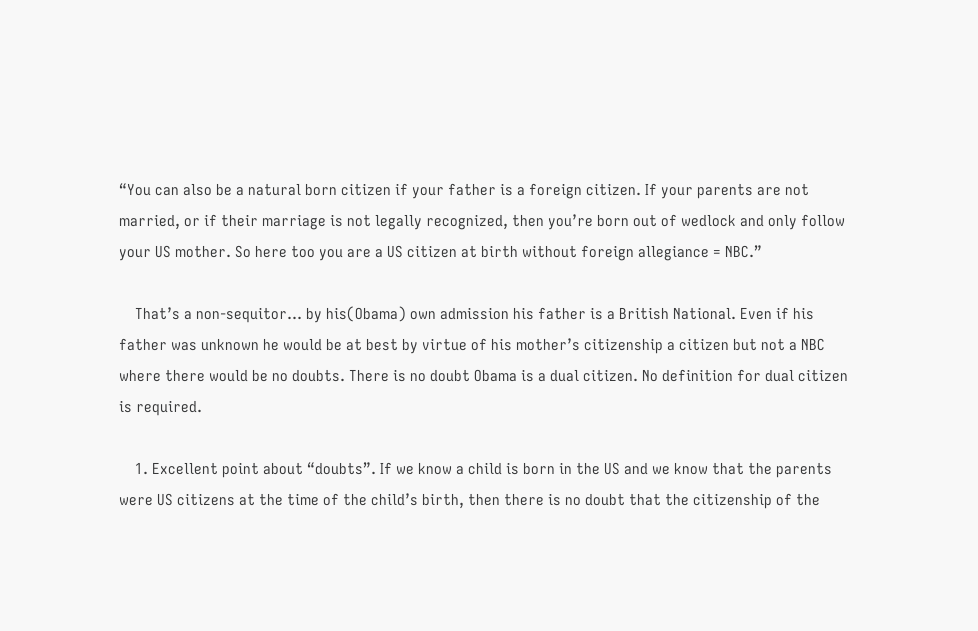“You can also be a natural born citizen if your father is a foreign citizen. If your parents are not married, or if their marriage is not legally recognized, then you’re born out of wedlock and only follow your US mother. So here too you are a US citizen at birth without foreign allegiance = NBC.”

    That’s a non-sequitor… by his(Obama) own admission his father is a British National. Even if his father was unknown he would be at best by virtue of his mother’s citizenship a citizen but not a NBC where there would be no doubts. There is no doubt Obama is a dual citizen. No definition for dual citizen is required.

    1. Excellent point about “doubts”. If we know a child is born in the US and we know that the parents were US citizens at the time of the child’s birth, then there is no doubt that the citizenship of the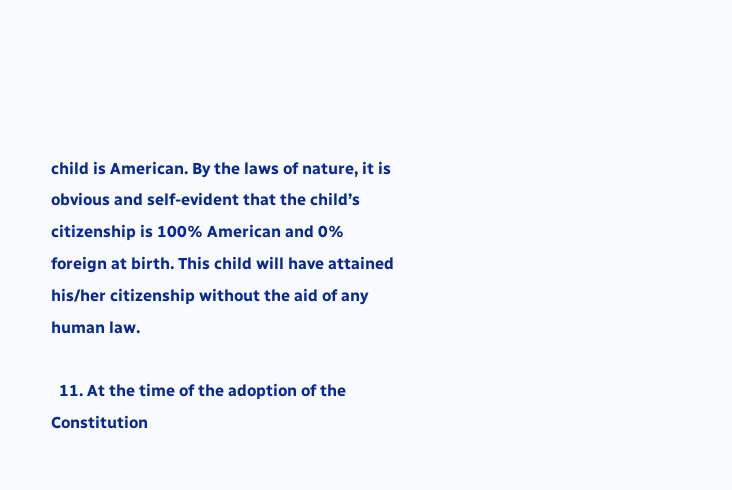child is American. By the laws of nature, it is obvious and self-evident that the child’s citizenship is 100% American and 0% foreign at birth. This child will have attained his/her citizenship without the aid of any human law.

  11. At the time of the adoption of the Constitution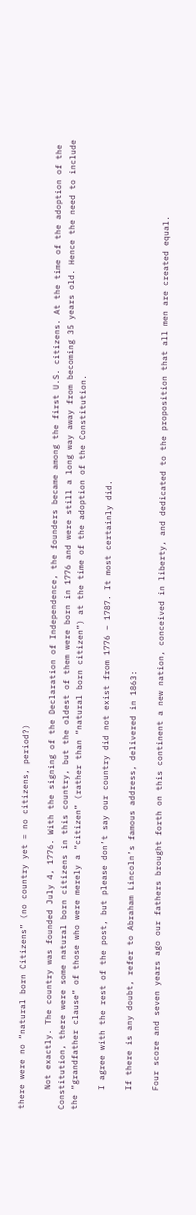there were no “natural born Citizens” (no country yet = no citizens, period?)

    Not exactly. The country was founded July 4, 1776. With the signing of the Declaration of Independence, the founders became among the first U.S. citizens. At the time of the adoption of the Constitution, there were some natural born citizens in this country, but the oldest of them were born in 1776 and were still a long way away from becoming 35 years old. Hence the need to include the “grandfather clause” of those who were merely a “citizen” (rather than “natural born citizen”) at the time of the adoption of the Constitution.

    I agree with the rest of the post, but please don’t say our country did not exist from 1776 – 1787. It most certainly did.

    If there is any doubt, refer to Abraham Lincoln’s famous address, delivered in 1863:

    Four score and seven years ago our fathers brought forth on this continent a new nation, conceived in liberty, and dedicated to the proposition that all men are created equal.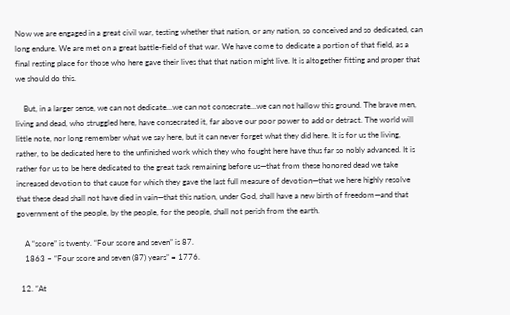Now we are engaged in a great civil war, testing whether that nation, or any nation, so conceived and so dedicated, can long endure. We are met on a great battle-field of that war. We have come to dedicate a portion of that field, as a final resting place for those who here gave their lives that that nation might live. It is altogether fitting and proper that we should do this.

    But, in a larger sense, we can not dedicate…we can not consecrate…we can not hallow this ground. The brave men, living and dead, who struggled here, have consecrated it, far above our poor power to add or detract. The world will little note, nor long remember what we say here, but it can never forget what they did here. It is for us the living, rather, to be dedicated here to the unfinished work which they who fought here have thus far so nobly advanced. It is rather for us to be here dedicated to the great task remaining before us—that from these honored dead we take increased devotion to that cause for which they gave the last full measure of devotion—that we here highly resolve that these dead shall not have died in vain—that this nation, under God, shall have a new birth of freedom—and that government of the people, by the people, for the people, shall not perish from the earth.

    A “score” is twenty. “Four score and seven” is 87.
    1863 – “Four score and seven (87) years” = 1776.

  12. “At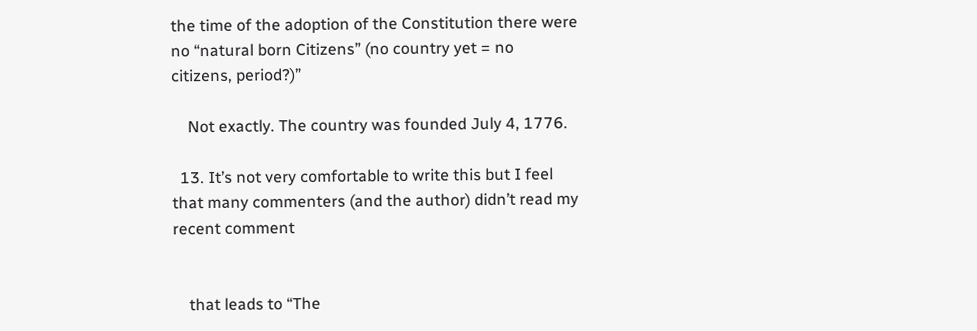the time of the adoption of the Constitution there were no “natural born Citizens” (no country yet = no citizens, period?)”

    Not exactly. The country was founded July 4, 1776.

  13. It’s not very comfortable to write this but I feel that many commenters (and the author) didn’t read my recent comment


    that leads to “The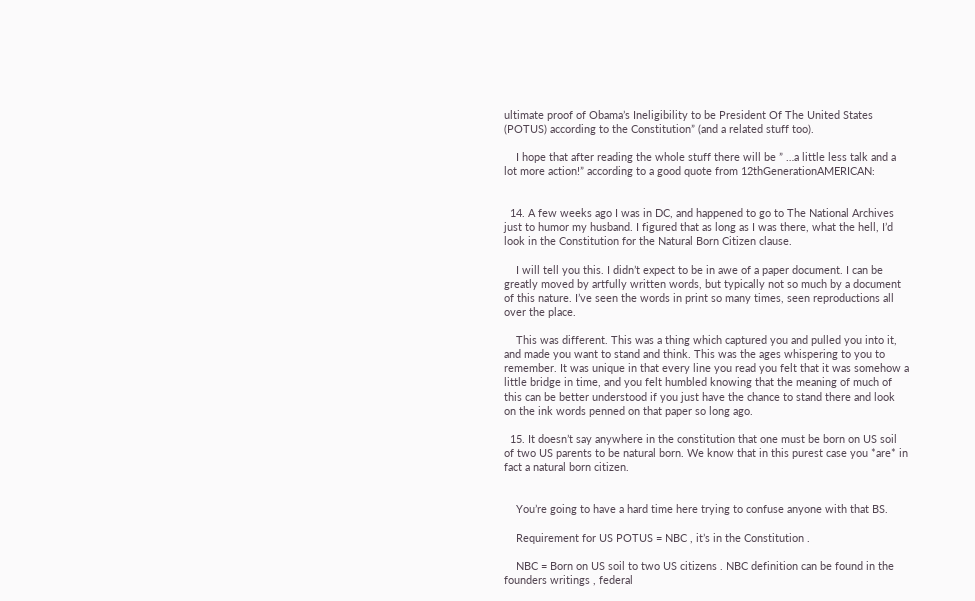ultimate proof of Obama’s Ineligibility to be President Of The United States (POTUS) according to the Constitution” (and a related stuff too).

    I hope that after reading the whole stuff there will be ” …a little less talk and a lot more action!” according to a good quote from 12thGenerationAMERICAN:


  14. A few weeks ago I was in DC, and happened to go to The National Archives just to humor my husband. I figured that as long as I was there, what the hell, I’d look in the Constitution for the Natural Born Citizen clause.

    I will tell you this. I didn’t expect to be in awe of a paper document. I can be greatly moved by artfully written words, but typically not so much by a document of this nature. I’ve seen the words in print so many times, seen reproductions all over the place.

    This was different. This was a thing which captured you and pulled you into it, and made you want to stand and think. This was the ages whispering to you to remember. It was unique in that every line you read you felt that it was somehow a little bridge in time, and you felt humbled knowing that the meaning of much of this can be better understood if you just have the chance to stand there and look on the ink words penned on that paper so long ago.

  15. It doesn’t say anywhere in the constitution that one must be born on US soil of two US parents to be natural born. We know that in this purest case you *are* in fact a natural born citizen.


    You’re going to have a hard time here trying to confuse anyone with that BS.

    Requirement for US POTUS = NBC , it’s in the Constitution .

    NBC = Born on US soil to two US citizens . NBC definition can be found in the founders writings , federal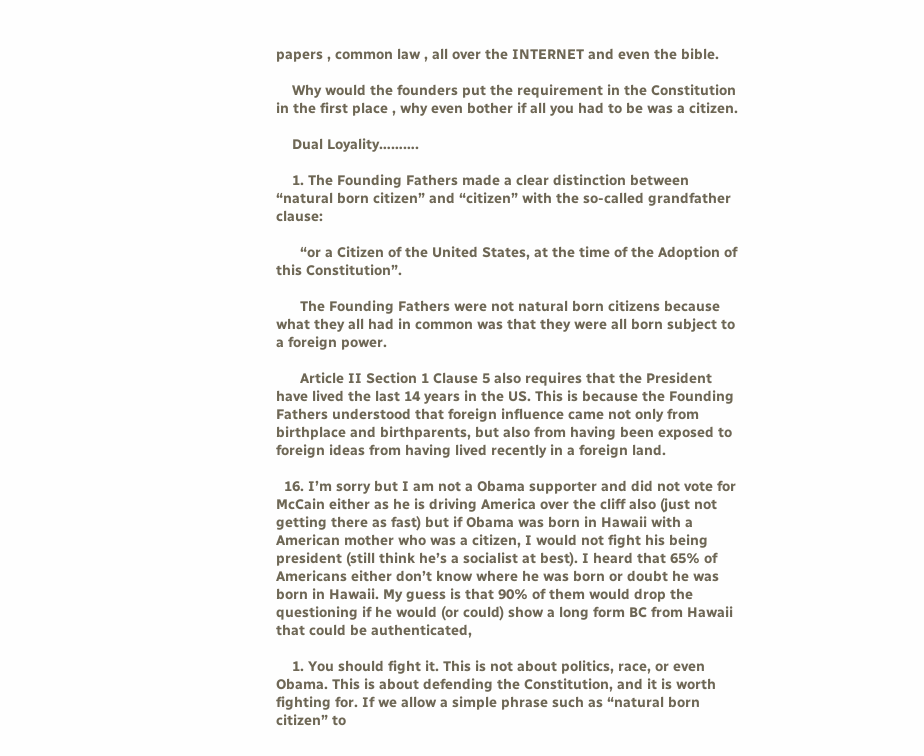papers , common law , all over the INTERNET and even the bible.

    Why would the founders put the requirement in the Constitution in the first place , why even bother if all you had to be was a citizen.

    Dual Loyality……….

    1. The Founding Fathers made a clear distinction between “natural born citizen” and “citizen” with the so-called grandfather clause:

      “or a Citizen of the United States, at the time of the Adoption of this Constitution”.

      The Founding Fathers were not natural born citizens because what they all had in common was that they were all born subject to a foreign power.

      Article II Section 1 Clause 5 also requires that the President have lived the last 14 years in the US. This is because the Founding Fathers understood that foreign influence came not only from birthplace and birthparents, but also from having been exposed to foreign ideas from having lived recently in a foreign land.

  16. I’m sorry but I am not a Obama supporter and did not vote for McCain either as he is driving America over the cliff also (just not getting there as fast) but if Obama was born in Hawaii with a American mother who was a citizen, I would not fight his being president (still think he’s a socialist at best). I heard that 65% of Americans either don’t know where he was born or doubt he was born in Hawaii. My guess is that 90% of them would drop the questioning if he would (or could) show a long form BC from Hawaii that could be authenticated,

    1. You should fight it. This is not about politics, race, or even Obama. This is about defending the Constitution, and it is worth fighting for. If we allow a simple phrase such as “natural born citizen” to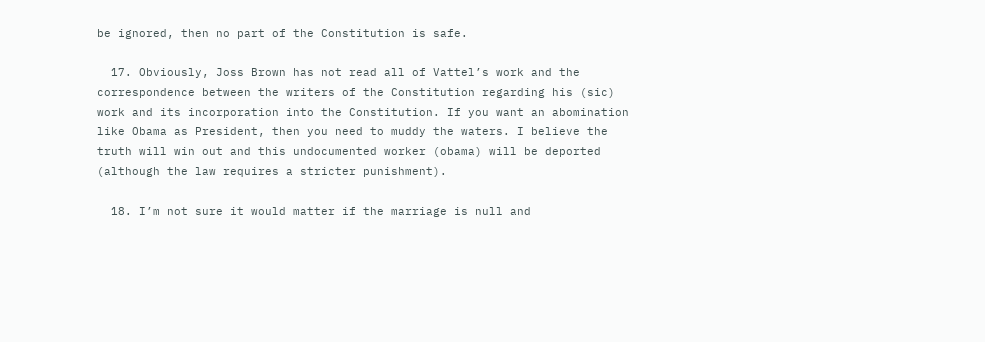be ignored, then no part of the Constitution is safe.

  17. Obviously, Joss Brown has not read all of Vattel’s work and the correspondence between the writers of the Constitution regarding his (sic) work and its incorporation into the Constitution. If you want an abomination like Obama as President, then you need to muddy the waters. I believe the truth will win out and this undocumented worker (obama) will be deported (although the law requires a stricter punishment).

  18. I’m not sure it would matter if the marriage is null and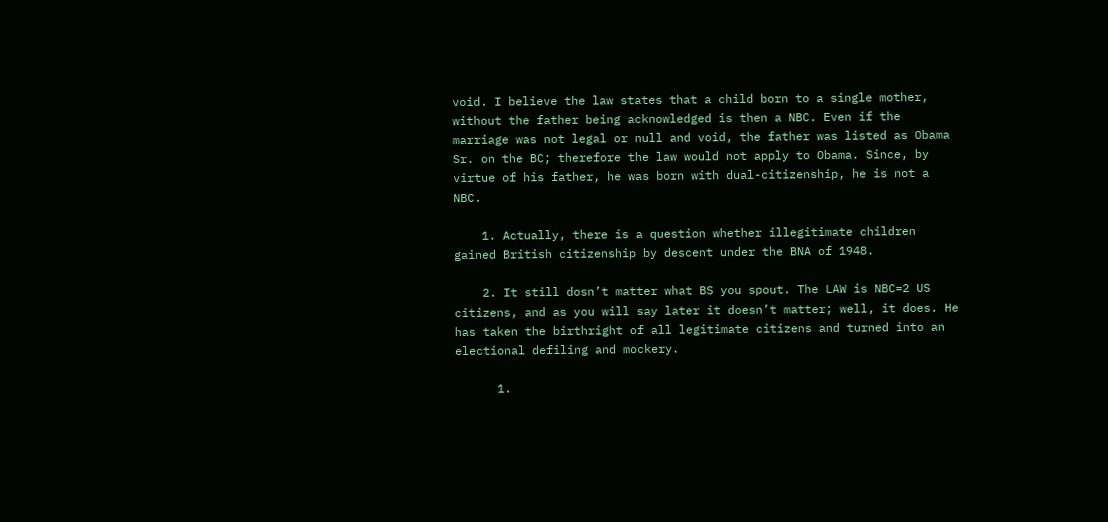void. I believe the law states that a child born to a single mother, without the father being acknowledged is then a NBC. Even if the marriage was not legal or null and void, the father was listed as Obama Sr. on the BC; therefore the law would not apply to Obama. Since, by virtue of his father, he was born with dual-citizenship, he is not a NBC.

    1. Actually, there is a question whether illegitimate children gained British citizenship by descent under the BNA of 1948.

    2. It still dosn’t matter what BS you spout. The LAW is NBC=2 US citizens, and as you will say later it doesn’t matter; well, it does. He has taken the birthright of all legitimate citizens and turned into an electional defiling and mockery.

      1.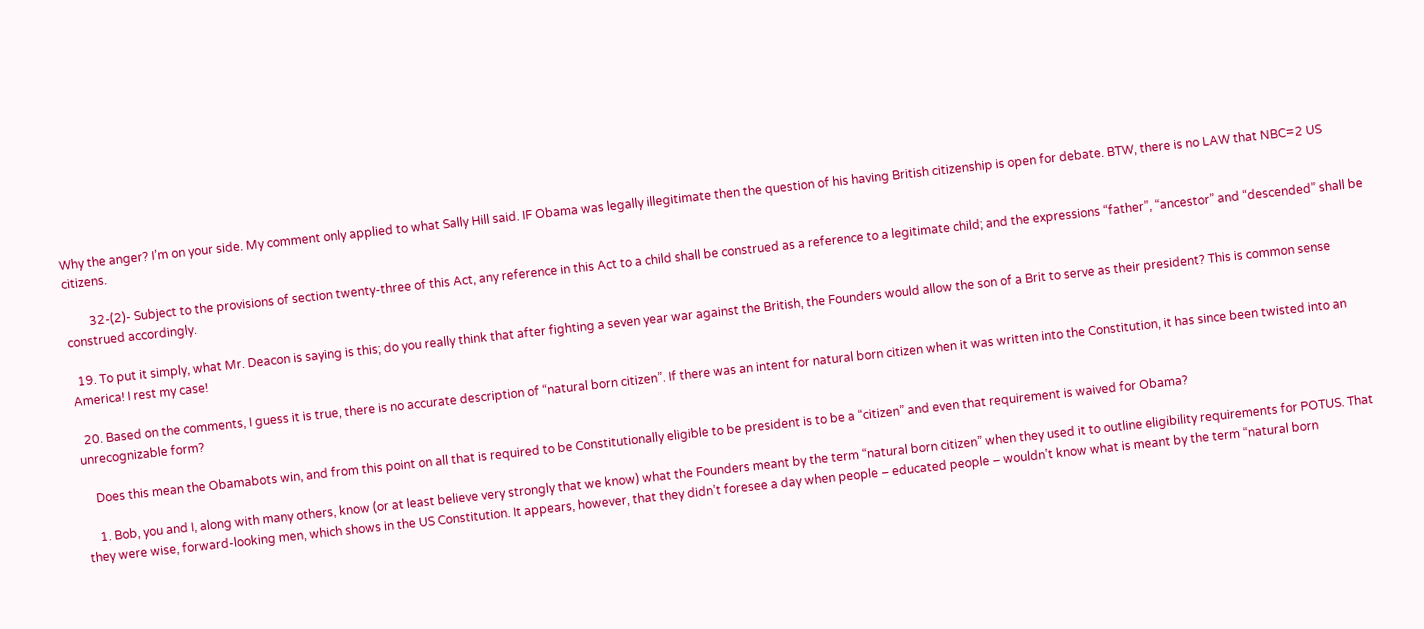Why the anger? I’m on your side. My comment only applied to what Sally Hill said. IF Obama was legally illegitimate then the question of his having British citizenship is open for debate. BTW, there is no LAW that NBC=2 US citizens.

        32-(2)- Subject to the provisions of section twenty-three of this Act, any reference in this Act to a child shall be construed as a reference to a legitimate child; and the expressions “father”, “ancestor” and “descended” shall be construed accordingly.

  19. To put it simply, what Mr. Deacon is saying is this; do you really think that after fighting a seven year war against the British, the Founders would allow the son of a Brit to serve as their president? This is common sense America! I rest my case!

  20. Based on the comments, I guess it is true, there is no accurate description of “natural born citizen”. If there was an intent for natural born citizen when it was written into the Constitution, it has since been twisted into an unrecognizable form?

    Does this mean the Obamabots win, and from this point on all that is required to be Constitutionally eligible to be president is to be a “citizen” and even that requirement is waived for Obama?

    1. Bob, you and I, along with many others, know (or at least believe very strongly that we know) what the Founders meant by the term “natural born citizen” when they used it to outline eligibility requirements for POTUS. That they were wise, forward-looking men, which shows in the US Constitution. It appears, however, that they didn’t foresee a day when people – educated people – wouldn’t know what is meant by the term “natural born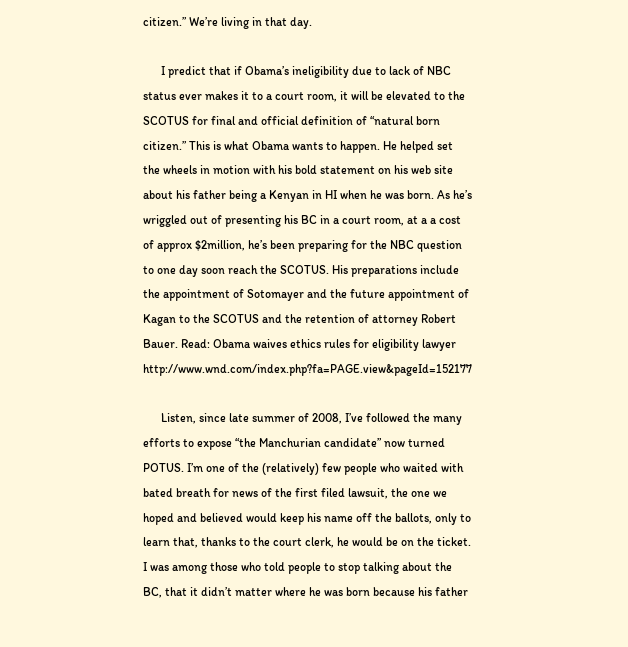citizen.” We’re living in that day.

      I predict that if Obama’s ineligibility due to lack of NBC status ever makes it to a court room, it will be elevated to the SCOTUS for final and official definition of “natural born citizen.” This is what Obama wants to happen. He helped set the wheels in motion with his bold statement on his web site about his father being a Kenyan in HI when he was born. As he’s wriggled out of presenting his BC in a court room, at a a cost of approx $2million, he’s been preparing for the NBC question to one day soon reach the SCOTUS. His preparations include the appointment of Sotomayer and the future appointment of Kagan to the SCOTUS and the retention of attorney Robert Bauer. Read: Obama waives ethics rules for eligibility lawyer http://www.wnd.com/index.php?fa=PAGE.view&pageId=152177

      Listen, since late summer of 2008, I’ve followed the many efforts to expose “the Manchurian candidate” now turned POTUS. I’m one of the (relatively) few people who waited with bated breath for news of the first filed lawsuit, the one we hoped and believed would keep his name off the ballots, only to learn that, thanks to the court clerk, he would be on the ticket. I was among those who told people to stop talking about the BC, that it didn’t matter where he was born because his father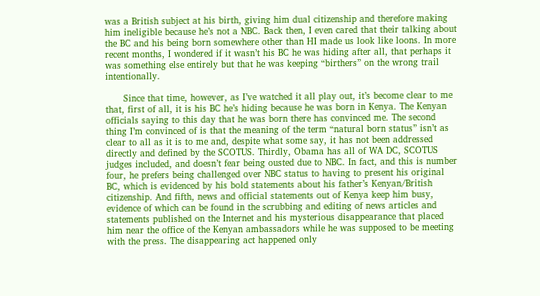was a British subject at his birth, giving him dual citizenship and therefore making him ineligible because he’s not a NBC. Back then, I even cared that their talking about the BC and his being born somewhere other than HI made us look like loons. In more recent months, I wondered if it wasn’t his BC he was hiding after all, that perhaps it was something else entirely but that he was keeping “birthers” on the wrong trail intentionally.

      Since that time, however, as I’ve watched it all play out, it’s become clear to me that, first of all, it is his BC he’s hiding because he was born in Kenya. The Kenyan officials saying to this day that he was born there has convinced me. The second thing I’m convinced of is that the meaning of the term “natural born status” isn’t as clear to all as it is to me and, despite what some say, it has not been addressed directly and defined by the SCOTUS. Thirdly, Obama has all of WA DC, SCOTUS judges included, and doesn’t fear being ousted due to NBC. In fact, and this is number four, he prefers being challenged over NBC status to having to present his original BC, which is evidenced by his bold statements about his father’s Kenyan/British citizenship. And fifth, news and official statements out of Kenya keep him busy, evidence of which can be found in the scrubbing and editing of news articles and statements published on the Internet and his mysterious disappearance that placed him near the office of the Kenyan ambassadors while he was supposed to be meeting with the press. The disappearing act happened only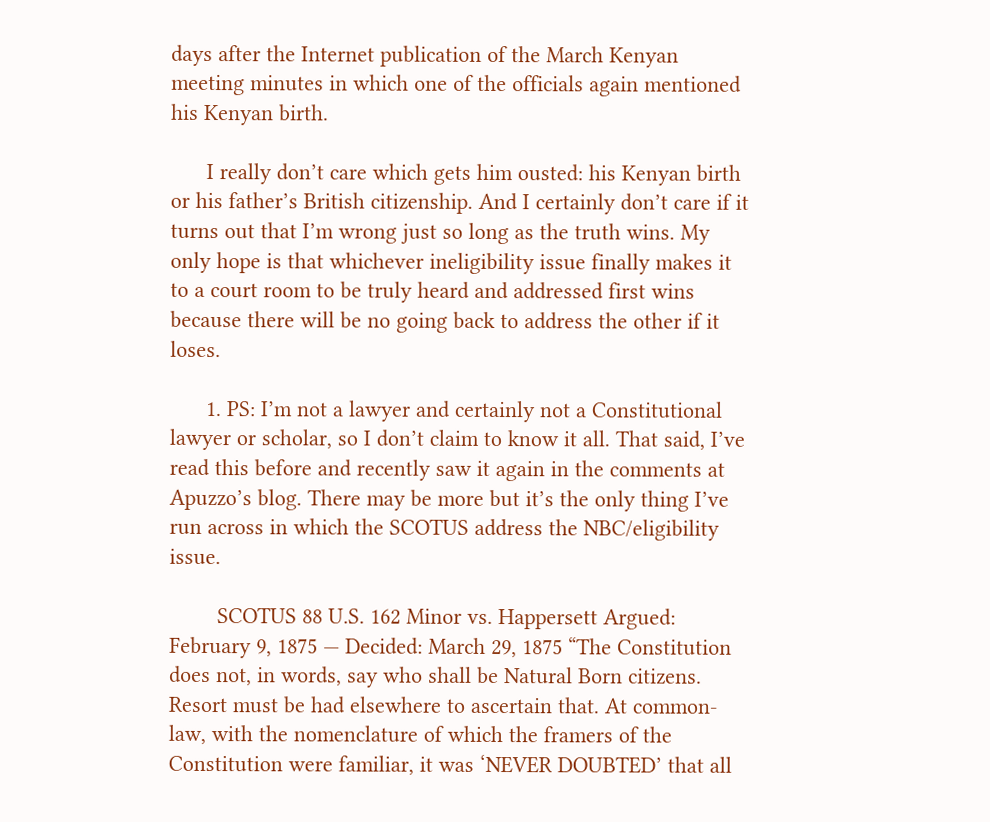days after the Internet publication of the March Kenyan meeting minutes in which one of the officials again mentioned his Kenyan birth.

      I really don’t care which gets him ousted: his Kenyan birth or his father’s British citizenship. And I certainly don’t care if it turns out that I’m wrong just so long as the truth wins. My only hope is that whichever ineligibility issue finally makes it to a court room to be truly heard and addressed first wins because there will be no going back to address the other if it loses.

      1. PS: I’m not a lawyer and certainly not a Constitutional lawyer or scholar, so I don’t claim to know it all. That said, I’ve read this before and recently saw it again in the comments at Apuzzo’s blog. There may be more but it’s the only thing I’ve run across in which the SCOTUS address the NBC/eligibility issue.

        SCOTUS 88 U.S. 162 Minor vs. Happersett Argued: February 9, 1875 — Decided: March 29, 1875 “The Constitution does not, in words, say who shall be Natural Born citizens. Resort must be had elsewhere to ascertain that. At common-law, with the nomenclature of which the framers of the Constitution were familiar, it was ‘NEVER DOUBTED’ that all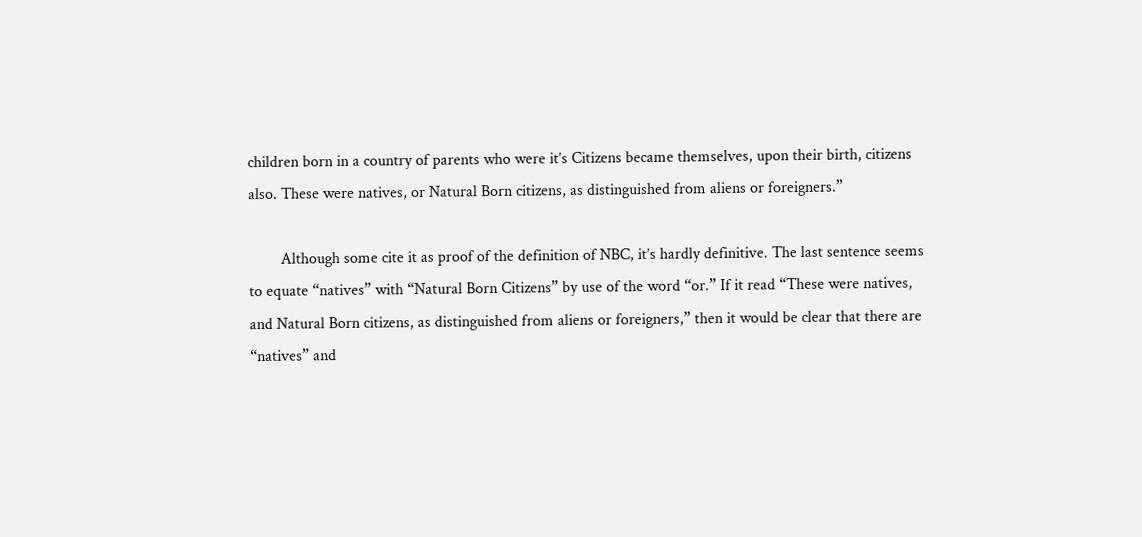children born in a country of parents who were it’s Citizens became themselves, upon their birth, citizens also. These were natives, or Natural Born citizens, as distinguished from aliens or foreigners.”

        Although some cite it as proof of the definition of NBC, it’s hardly definitive. The last sentence seems to equate “natives” with “Natural Born Citizens” by use of the word “or.” If it read “These were natives, and Natural Born citizens, as distinguished from aliens or foreigners,” then it would be clear that there are “natives” and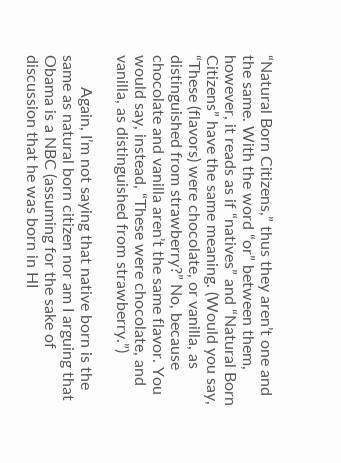“Natural Born Citizens,” thus they aren’t one and the same. With the word “or” between them, however, it reads as if “natives” and “Natural Born Citizens” have the same meaning. (Would you say, “These (flavors) were chocolate, or vanilla, as distinguished from strawberry?” No, because chocolate and vanilla aren’t the same flavor. You would say, instead, “These were chocolate, and vanilla, as distinguished from strawberry.”)

        Again, I’m not saying that native born is the same as natural born citizen nor am I arguing that Obama is a NBC (assuming for the sake of discussion that he was born in HI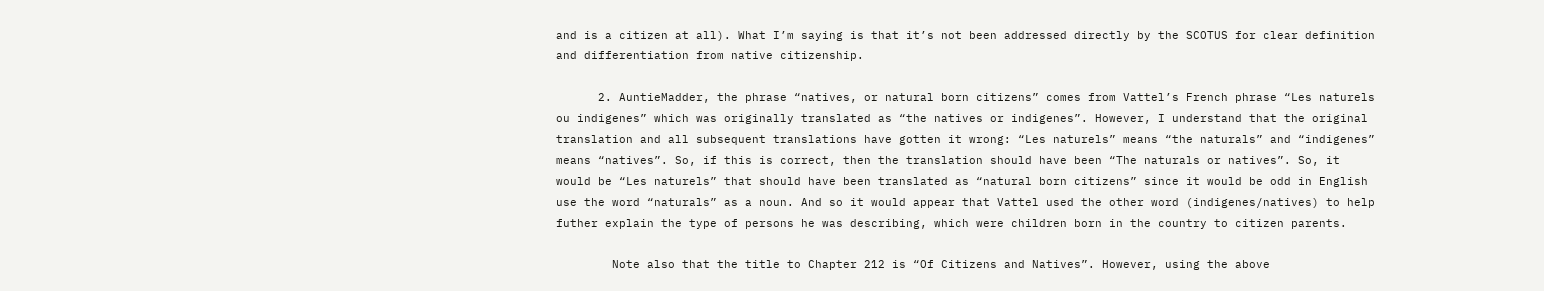and is a citizen at all). What I’m saying is that it’s not been addressed directly by the SCOTUS for clear definition and differentiation from native citizenship.

      2. AuntieMadder, the phrase “natives, or natural born citizens” comes from Vattel’s French phrase “Les naturels ou indigenes” which was originally translated as “the natives or indigenes”. However, I understand that the original translation and all subsequent translations have gotten it wrong: “Les naturels” means “the naturals” and “indigenes” means “natives”. So, if this is correct, then the translation should have been “The naturals or natives”. So, it would be “Les naturels” that should have been translated as “natural born citizens” since it would be odd in English use the word “naturals” as a noun. And so it would appear that Vattel used the other word (indigenes/natives) to help futher explain the type of persons he was describing, which were children born in the country to citizen parents.

        Note also that the title to Chapter 212 is “Of Citizens and Natives”. However, using the above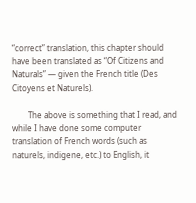“correct” translation, this chapter should have been translated as “Of Citizens and Naturals” — given the French title (Des Citoyens et Naturels).

        The above is something that I read, and while I have done some computer translation of French words (such as naturels, indigene, etc.) to English, it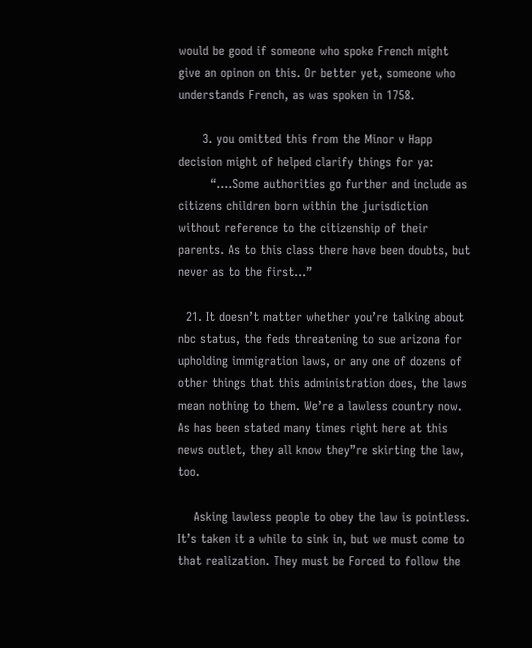would be good if someone who spoke French might give an opinon on this. Or better yet, someone who understands French, as was spoken in 1758.

      3. you omitted this from the Minor v Happ decision might of helped clarify things for ya:
        “….Some authorities go further and include as citizens children born within the jurisdiction without reference to the citizenship of their parents. As to this class there have been doubts, but never as to the first…”

  21. It doesn’t matter whether you’re talking about nbc status, the feds threatening to sue arizona for upholding immigration laws, or any one of dozens of other things that this administration does, the laws mean nothing to them. We’re a lawless country now. As has been stated many times right here at this news outlet, they all know they”re skirting the law, too.

    Asking lawless people to obey the law is pointless. It’s taken it a while to sink in, but we must come to that realization. They must be Forced to follow the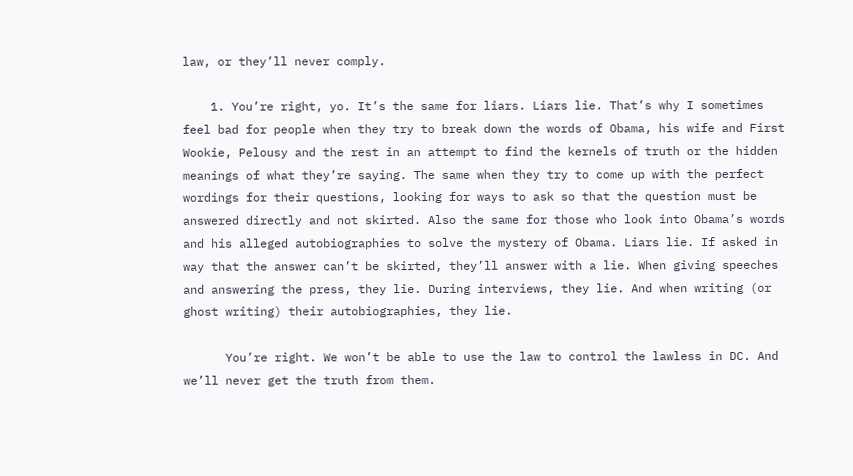law, or they’ll never comply.

    1. You’re right, yo. It’s the same for liars. Liars lie. That’s why I sometimes feel bad for people when they try to break down the words of Obama, his wife and First Wookie, Pelousy and the rest in an attempt to find the kernels of truth or the hidden meanings of what they’re saying. The same when they try to come up with the perfect wordings for their questions, looking for ways to ask so that the question must be answered directly and not skirted. Also the same for those who look into Obama’s words and his alleged autobiographies to solve the mystery of Obama. Liars lie. If asked in way that the answer can’t be skirted, they’ll answer with a lie. When giving speeches and answering the press, they lie. During interviews, they lie. And when writing (or ghost writing) their autobiographies, they lie.

      You’re right. We won’t be able to use the law to control the lawless in DC. And we’ll never get the truth from them.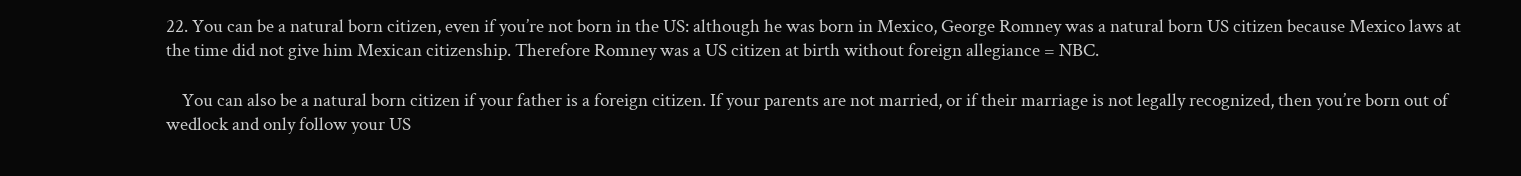22. You can be a natural born citizen, even if you’re not born in the US: although he was born in Mexico, George Romney was a natural born US citizen because Mexico laws at the time did not give him Mexican citizenship. Therefore Romney was a US citizen at birth without foreign allegiance = NBC.

    You can also be a natural born citizen if your father is a foreign citizen. If your parents are not married, or if their marriage is not legally recognized, then you’re born out of wedlock and only follow your US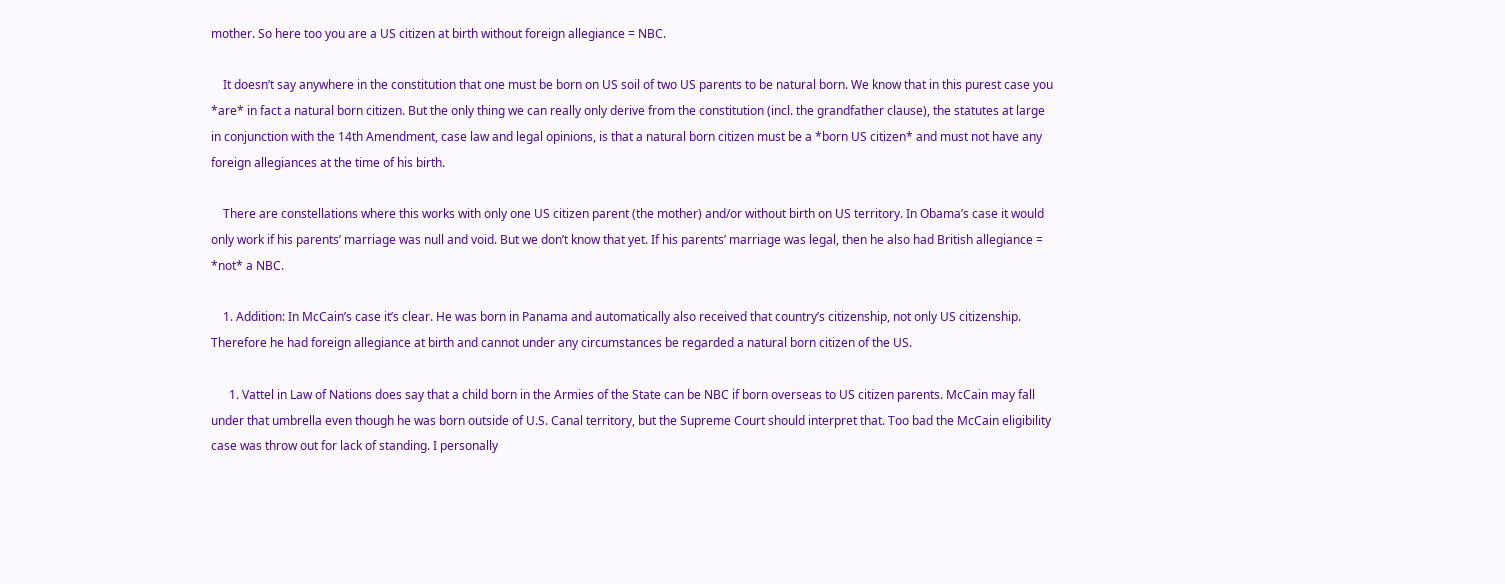mother. So here too you are a US citizen at birth without foreign allegiance = NBC.

    It doesn’t say anywhere in the constitution that one must be born on US soil of two US parents to be natural born. We know that in this purest case you *are* in fact a natural born citizen. But the only thing we can really only derive from the constitution (incl. the grandfather clause), the statutes at large in conjunction with the 14th Amendment, case law and legal opinions, is that a natural born citizen must be a *born US citizen* and must not have any foreign allegiances at the time of his birth.

    There are constellations where this works with only one US citizen parent (the mother) and/or without birth on US territory. In Obama’s case it would only work if his parents’ marriage was null and void. But we don’t know that yet. If his parents’ marriage was legal, then he also had British allegiance = *not* a NBC.

    1. Addition: In McCain’s case it’s clear. He was born in Panama and automatically also received that country’s citizenship, not only US citizenship. Therefore he had foreign allegiance at birth and cannot under any circumstances be regarded a natural born citizen of the US.

      1. Vattel in Law of Nations does say that a child born in the Armies of the State can be NBC if born overseas to US citizen parents. McCain may fall under that umbrella even though he was born outside of U.S. Canal territory, but the Supreme Court should interpret that. Too bad the McCain eligibility case was throw out for lack of standing. I personally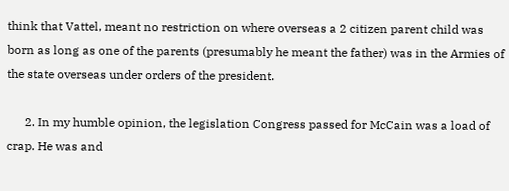think that Vattel, meant no restriction on where overseas a 2 citizen parent child was born as long as one of the parents (presumably he meant the father) was in the Armies of the state overseas under orders of the president.

      2. In my humble opinion, the legislation Congress passed for McCain was a load of crap. He was and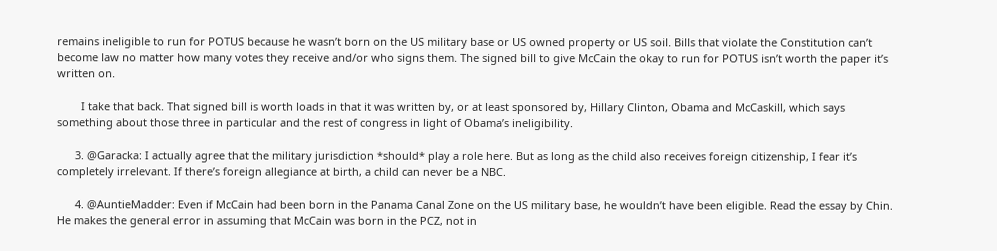remains ineligible to run for POTUS because he wasn’t born on the US military base or US owned property or US soil. Bills that violate the Constitution can’t become law no matter how many votes they receive and/or who signs them. The signed bill to give McCain the okay to run for POTUS isn’t worth the paper it’s written on.

        I take that back. That signed bill is worth loads in that it was written by, or at least sponsored by, Hillary Clinton, Obama and McCaskill, which says something about those three in particular and the rest of congress in light of Obama’s ineligibility.

      3. @Garacka: I actually agree that the military jurisdiction *should* play a role here. But as long as the child also receives foreign citizenship, I fear it’s completely irrelevant. If there’s foreign allegiance at birth, a child can never be a NBC.

      4. @AuntieMadder: Even if McCain had been born in the Panama Canal Zone on the US military base, he wouldn’t have been eligible. Read the essay by Chin. He makes the general error in assuming that McCain was born in the PCZ, not in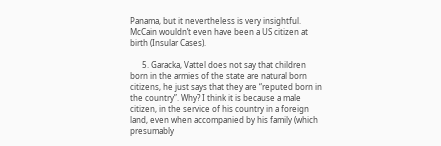Panama, but it nevertheless is very insightful. McCain wouldn’t even have been a US citizen at birth (Insular Cases).

      5. Garacka, Vattel does not say that children born in the armies of the state are natural born citizens, he just says that they are “reputed born in the country”. Why? I think it is because a male citizen, in the service of his country in a foreign land, even when accompanied by his family (which presumably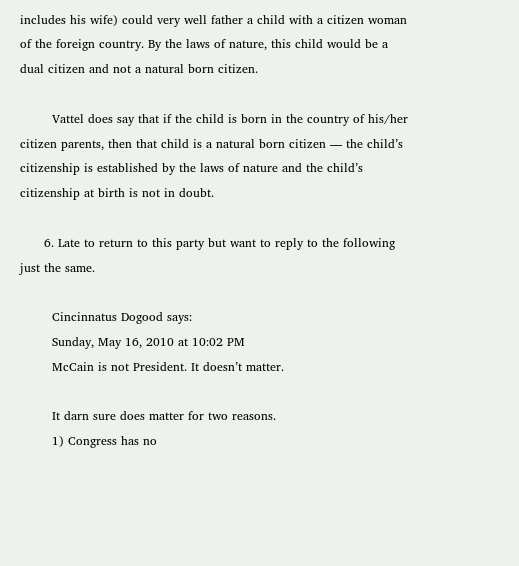includes his wife) could very well father a child with a citizen woman of the foreign country. By the laws of nature, this child would be a dual citizen and not a natural born citizen.

        Vattel does say that if the child is born in the country of his/her citizen parents, then that child is a natural born citizen — the child’s citizenship is established by the laws of nature and the child’s citizenship at birth is not in doubt.

      6. Late to return to this party but want to reply to the following just the same.

        Cincinnatus Dogood says:
        Sunday, May 16, 2010 at 10:02 PM
        McCain is not President. It doesn’t matter.

        It darn sure does matter for two reasons.
        1) Congress has no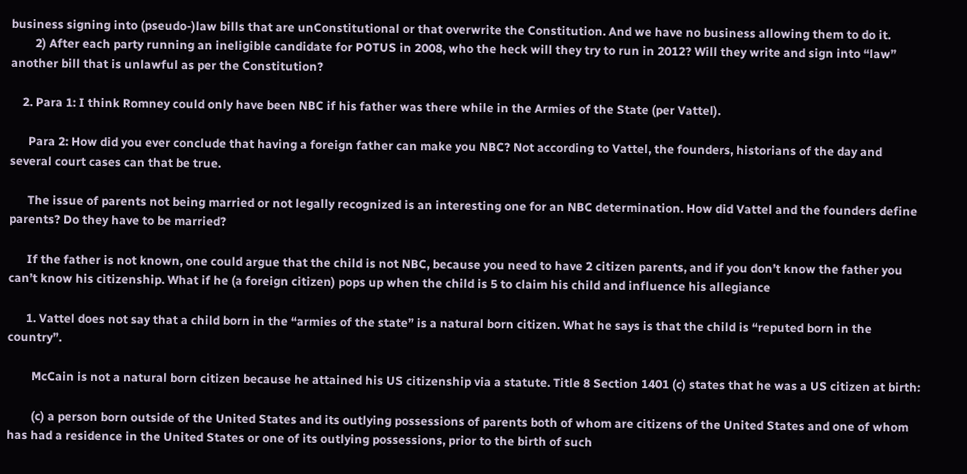business signing into (pseudo-)law bills that are unConstitutional or that overwrite the Constitution. And we have no business allowing them to do it.
        2) After each party running an ineligible candidate for POTUS in 2008, who the heck will they try to run in 2012? Will they write and sign into “law” another bill that is unlawful as per the Constitution?

    2. Para 1: I think Romney could only have been NBC if his father was there while in the Armies of the State (per Vattel).

      Para 2: How did you ever conclude that having a foreign father can make you NBC? Not according to Vattel, the founders, historians of the day and several court cases can that be true.

      The issue of parents not being married or not legally recognized is an interesting one for an NBC determination. How did Vattel and the founders define parents? Do they have to be married?

      If the father is not known, one could argue that the child is not NBC, because you need to have 2 citizen parents, and if you don’t know the father you can’t know his citizenship. What if he (a foreign citizen) pops up when the child is 5 to claim his child and influence his allegiance

      1. Vattel does not say that a child born in the “armies of the state” is a natural born citizen. What he says is that the child is “reputed born in the country”.

        McCain is not a natural born citizen because he attained his US citizenship via a statute. Title 8 Section 1401 (c) states that he was a US citizen at birth:

        (c) a person born outside of the United States and its outlying possessions of parents both of whom are citizens of the United States and one of whom has had a residence in the United States or one of its outlying possessions, prior to the birth of such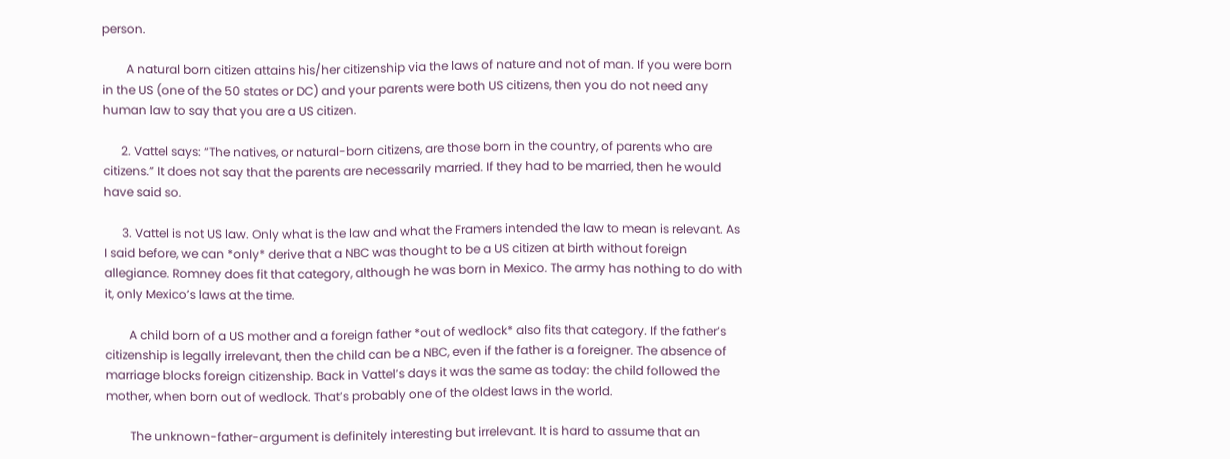person.

        A natural born citizen attains his/her citizenship via the laws of nature and not of man. If you were born in the US (one of the 50 states or DC) and your parents were both US citizens, then you do not need any human law to say that you are a US citizen.

      2. Vattel says: “The natives, or natural-born citizens, are those born in the country, of parents who are citizens.” It does not say that the parents are necessarily married. If they had to be married, then he would have said so.

      3. Vattel is not US law. Only what is the law and what the Framers intended the law to mean is relevant. As I said before, we can *only* derive that a NBC was thought to be a US citizen at birth without foreign allegiance. Romney does fit that category, although he was born in Mexico. The army has nothing to do with it, only Mexico’s laws at the time.

        A child born of a US mother and a foreign father *out of wedlock* also fits that category. If the father’s citizenship is legally irrelevant, then the child can be a NBC, even if the father is a foreigner. The absence of marriage blocks foreign citizenship. Back in Vattel’s days it was the same as today: the child followed the mother, when born out of wedlock. That’s probably one of the oldest laws in the world.

        The unknown-father-argument is definitely interesting but irrelevant. It is hard to assume that an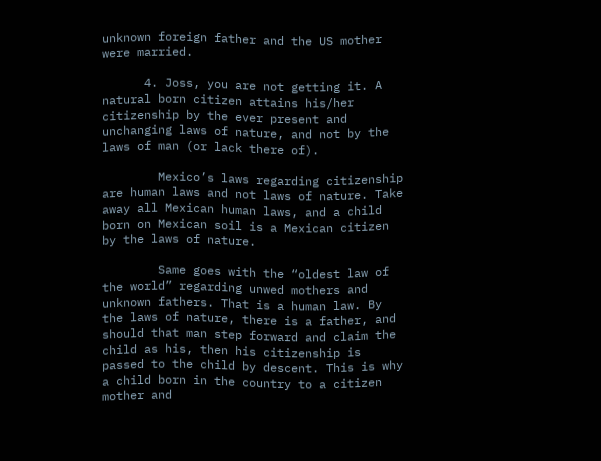unknown foreign father and the US mother were married.

      4. Joss, you are not getting it. A natural born citizen attains his/her citizenship by the ever present and unchanging laws of nature, and not by the laws of man (or lack there of).

        Mexico’s laws regarding citizenship are human laws and not laws of nature. Take away all Mexican human laws, and a child born on Mexican soil is a Mexican citizen by the laws of nature.

        Same goes with the “oldest law of the world” regarding unwed mothers and unknown fathers. That is a human law. By the laws of nature, there is a father, and should that man step forward and claim the child as his, then his citizenship is passed to the child by descent. This is why a child born in the country to a citizen mother and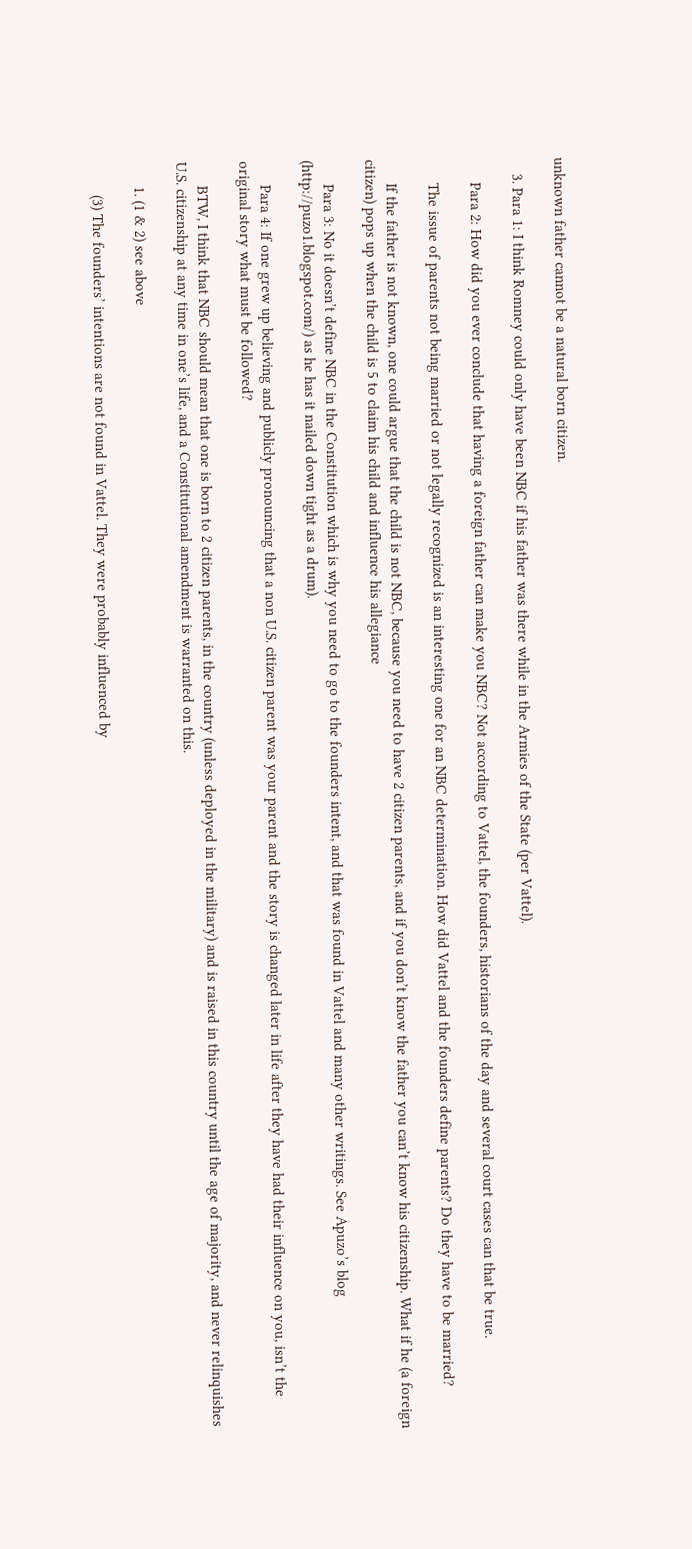unknown father cannot be a natural born citizen.

    3. Para 1: I think Romney could only have been NBC if his father was there while in the Armies of the State (per Vattel).

      Para 2: How did you ever conclude that having a foreign father can make you NBC? Not according to Vattel, the founders, historians of the day and several court cases can that be true.

      The issue of parents not being married or not legally recognized is an interesting one for an NBC determination. How did Vattel and the founders define parents? Do they have to be married?

      If the father is not known, one could argue that the child is not NBC, because you need to have 2 citizen parents, and if you don’t know the father you can’t know his citizenship. What if he (a foreign citizen) pops up when the child is 5 to claim his child and influence his allegiance

      Para 3: No it doesn’t define NBC in the Constitution which is why you need to go to the founders intent, and that was found in Vattel and many other writings. See Apuzo’s blog (http://puzo1.blogspot.com/) as he has it nailed down tight as a drum).

      Para 4: If one grew up believing and publicly pronouncing that a non U.S. citizen parent was your parent and the story is changed later in life after they have had their influence on you, isn’t the original story what must be followed?

      BTW, I think that NBC should mean that one is born to 2 citizen parents, in the country (unless deployed in the military) and is raised in this country until the age of majority, and never relinquishes U.S. citizenship at any time in one’s life, and a Constitutional amendment is warranted on this.

      1. (1 & 2) see above

        (3) The founders’ intentions are not found in Vattel. They were probably influenced by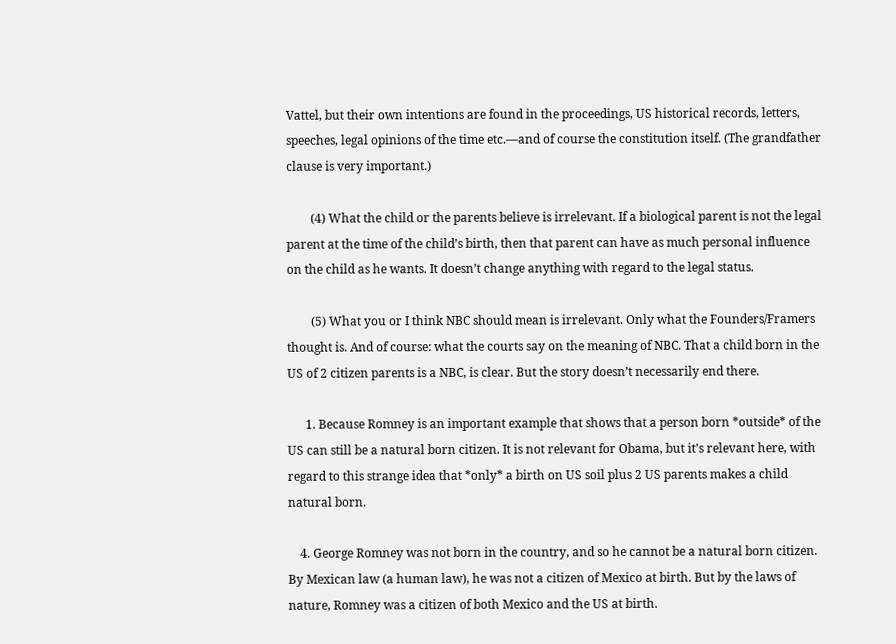Vattel, but their own intentions are found in the proceedings, US historical records, letters, speeches, legal opinions of the time etc.—and of course the constitution itself. (The grandfather clause is very important.)

        (4) What the child or the parents believe is irrelevant. If a biological parent is not the legal parent at the time of the child’s birth, then that parent can have as much personal influence on the child as he wants. It doesn’t change anything with regard to the legal status.

        (5) What you or I think NBC should mean is irrelevant. Only what the Founders/Framers thought is. And of course: what the courts say on the meaning of NBC. That a child born in the US of 2 citizen parents is a NBC, is clear. But the story doesn’t necessarily end there.

      1. Because Romney is an important example that shows that a person born *outside* of the US can still be a natural born citizen. It is not relevant for Obama, but it’s relevant here, with regard to this strange idea that *only* a birth on US soil plus 2 US parents makes a child natural born.

    4. George Romney was not born in the country, and so he cannot be a natural born citizen. By Mexican law (a human law), he was not a citizen of Mexico at birth. But by the laws of nature, Romney was a citizen of both Mexico and the US at birth.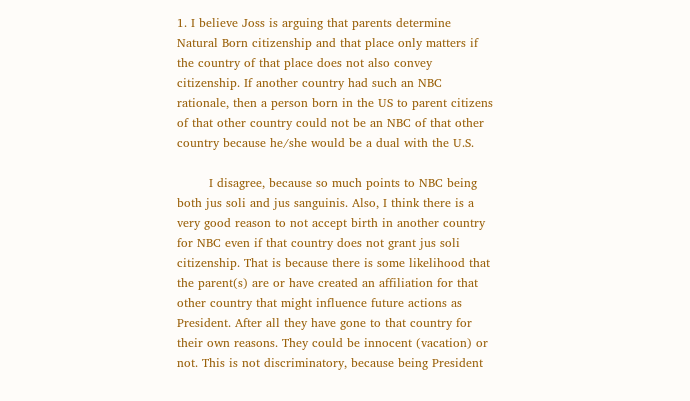1. I believe Joss is arguing that parents determine Natural Born citizenship and that place only matters if the country of that place does not also convey citizenship. If another country had such an NBC rationale, then a person born in the US to parent citizens of that other country could not be an NBC of that other country because he/she would be a dual with the U.S.

        I disagree, because so much points to NBC being both jus soli and jus sanguinis. Also, I think there is a very good reason to not accept birth in another country for NBC even if that country does not grant jus soli citizenship. That is because there is some likelihood that the parent(s) are or have created an affiliation for that other country that might influence future actions as President. After all they have gone to that country for their own reasons. They could be innocent (vacation) or not. This is not discriminatory, because being President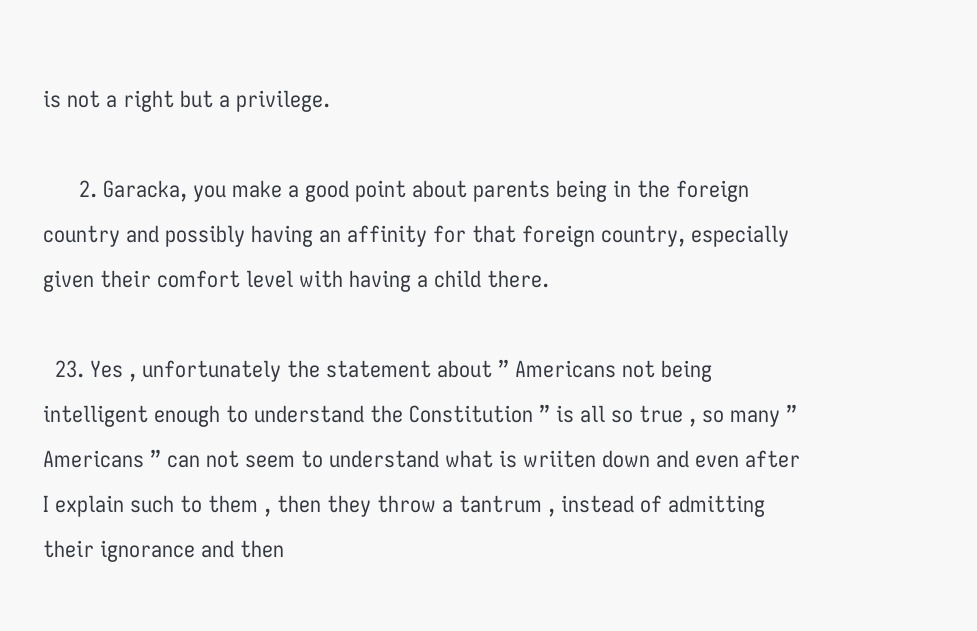is not a right but a privilege.

      2. Garacka, you make a good point about parents being in the foreign country and possibly having an affinity for that foreign country, especially given their comfort level with having a child there.

  23. Yes , unfortunately the statement about ” Americans not being intelligent enough to understand the Constitution ” is all so true , so many ” Americans ” can not seem to understand what is wriiten down and even after I explain such to them , then they throw a tantrum , instead of admitting their ignorance and then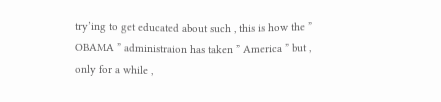try’ing to get educated about such , this is how the ” OBAMA ” administraion has taken ” America ” but , only for a while ,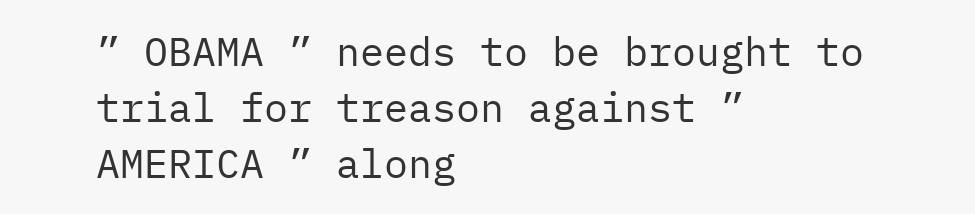” OBAMA ” needs to be brought to trial for treason against ” AMERICA ” along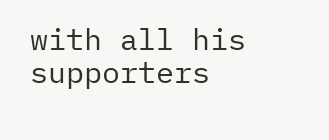with all his supporters